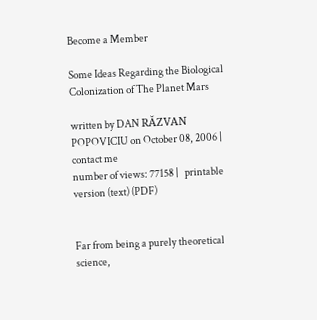Become a Member

Some Ideas Regarding the Biological Colonization of The Planet Mars

written by DAN RĂZVAN POPOVICIU on October 08, 2006 | contact me
number of views: 77158 |   printable version (text) (PDF)


Far from being a purely theoretical science,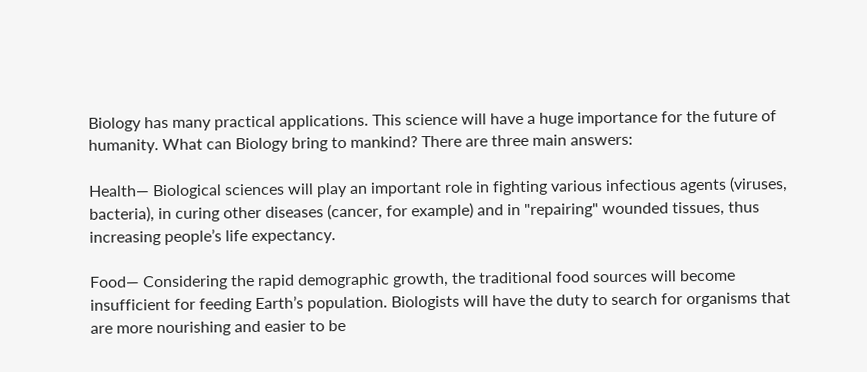Biology has many practical applications. This science will have a huge importance for the future of humanity. What can Biology bring to mankind? There are three main answers:

Health— Biological sciences will play an important role in fighting various infectious agents (viruses, bacteria), in curing other diseases (cancer, for example) and in "repairing" wounded tissues, thus increasing people’s life expectancy.

Food— Considering the rapid demographic growth, the traditional food sources will become insufficient for feeding Earth’s population. Biologists will have the duty to search for organisms that are more nourishing and easier to be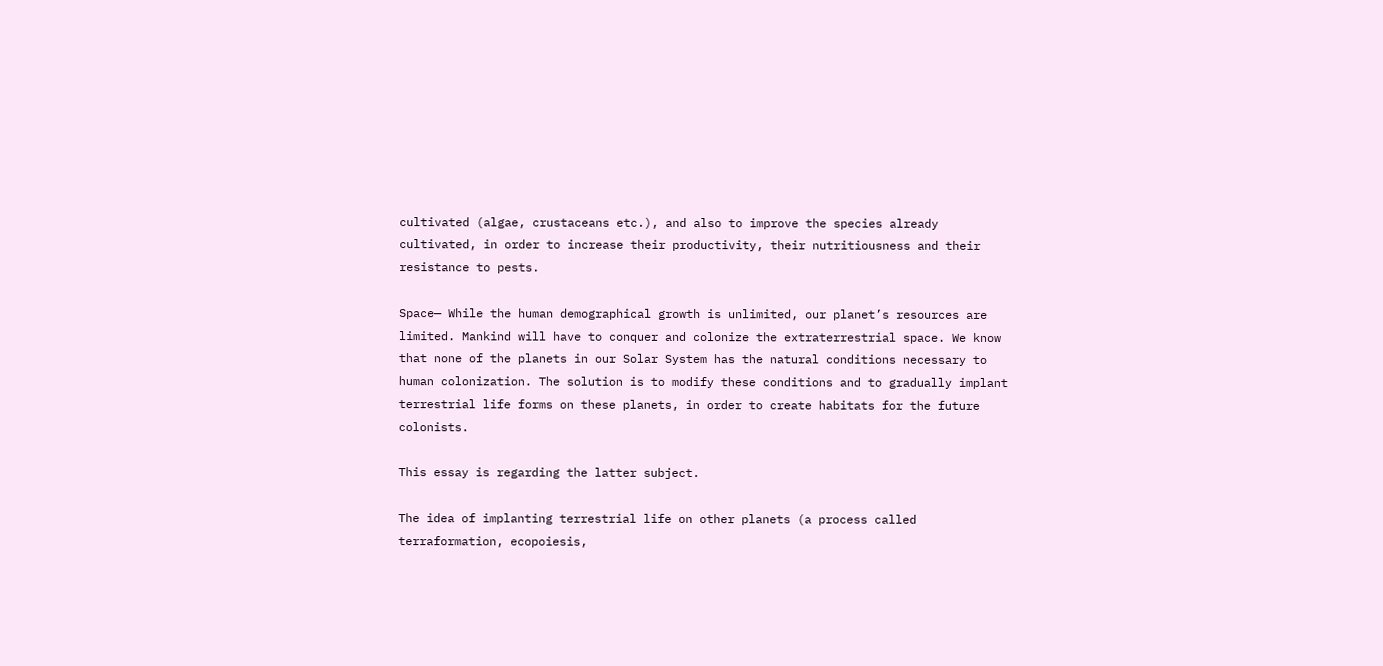cultivated (algae, crustaceans etc.), and also to improve the species already cultivated, in order to increase their productivity, their nutritiousness and their resistance to pests.

Space— While the human demographical growth is unlimited, our planet’s resources are limited. Mankind will have to conquer and colonize the extraterrestrial space. We know that none of the planets in our Solar System has the natural conditions necessary to human colonization. The solution is to modify these conditions and to gradually implant terrestrial life forms on these planets, in order to create habitats for the future colonists.

This essay is regarding the latter subject.

The idea of implanting terrestrial life on other planets (a process called terraformation, ecopoiesis,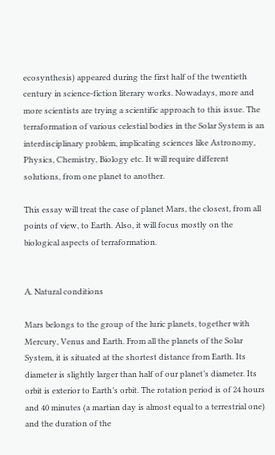ecosynthesis) appeared during the first half of the twentieth century in science-fiction literary works. Nowadays, more and more scientists are trying a scientific approach to this issue. The terraformation of various celestial bodies in the Solar System is an interdisciplinary problem, implicating sciences like Astronomy, Physics, Chemistry, Biology etc. It will require different solutions, from one planet to another.

This essay will treat the case of planet Mars, the closest, from all points of view, to Earth. Also, it will focus mostly on the biological aspects of terraformation.


A. Natural conditions

Mars belongs to the group of the luric planets, together with Mercury, Venus and Earth. From all the planets of the Solar System, it is situated at the shortest distance from Earth. Its diameter is slightly larger than half of our planet’s diameter. Its orbit is exterior to Earth’s orbit. The rotation period is of 24 hours and 40 minutes (a martian day is almost equal to a terrestrial one) and the duration of the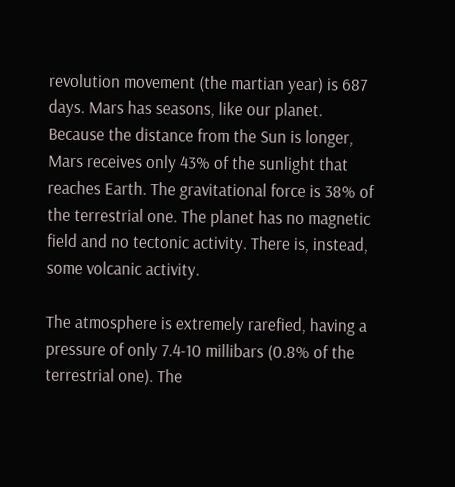revolution movement (the martian year) is 687 days. Mars has seasons, like our planet. Because the distance from the Sun is longer, Mars receives only 43% of the sunlight that reaches Earth. The gravitational force is 38% of the terrestrial one. The planet has no magnetic field and no tectonic activity. There is, instead, some volcanic activity.

The atmosphere is extremely rarefied, having a pressure of only 7.4-10 millibars (0.8% of the terrestrial one). The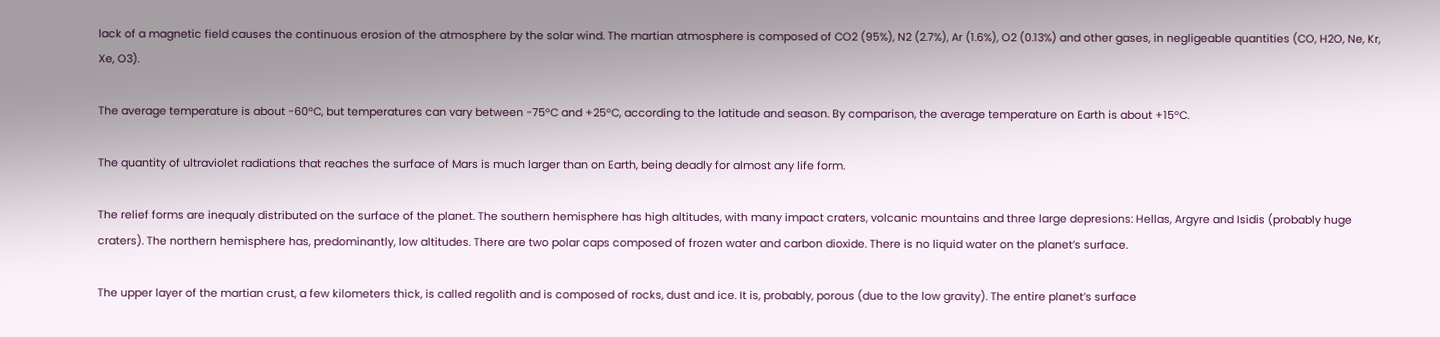lack of a magnetic field causes the continuous erosion of the atmosphere by the solar wind. The martian atmosphere is composed of CO2 (95%), N2 (2.7%), Ar (1.6%), O2 (0.13%) and other gases, in negligeable quantities (CO, H2O, Ne, Kr, Xe, O3).

The average temperature is about -60ºC, but temperatures can vary between -75ºC and +25ºC, according to the latitude and season. By comparison, the average temperature on Earth is about +15ºC.

The quantity of ultraviolet radiations that reaches the surface of Mars is much larger than on Earth, being deadly for almost any life form.

The relief forms are inequaly distributed on the surface of the planet. The southern hemisphere has high altitudes, with many impact craters, volcanic mountains and three large depresions: Hellas, Argyre and Isidis (probably huge craters). The northern hemisphere has, predominantly, low altitudes. There are two polar caps composed of frozen water and carbon dioxide. There is no liquid water on the planet’s surface.

The upper layer of the martian crust, a few kilometers thick, is called regolith and is composed of rocks, dust and ice. It is, probably, porous (due to the low gravity). The entire planet’s surface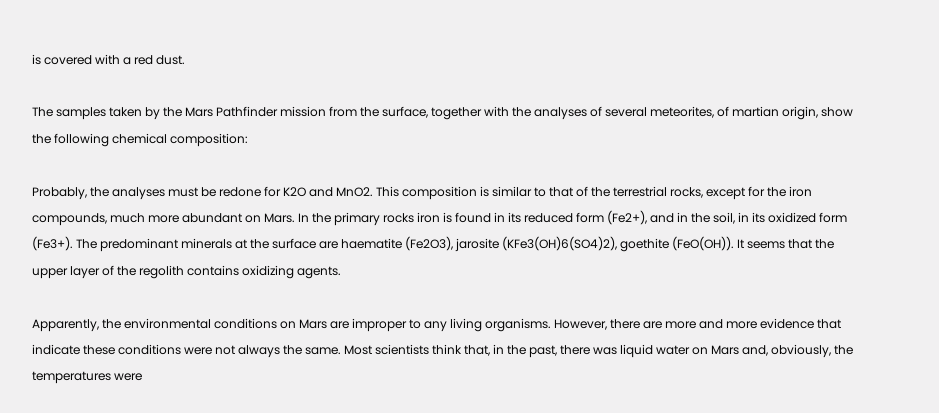is covered with a red dust.

The samples taken by the Mars Pathfinder mission from the surface, together with the analyses of several meteorites, of martian origin, show the following chemical composition:

Probably, the analyses must be redone for K2O and MnO2. This composition is similar to that of the terrestrial rocks, except for the iron compounds, much more abundant on Mars. In the primary rocks iron is found in its reduced form (Fe2+), and in the soil, in its oxidized form (Fe3+). The predominant minerals at the surface are haematite (Fe2O3), jarosite (KFe3(OH)6(SO4)2), goethite (FeO(OH)). It seems that the upper layer of the regolith contains oxidizing agents.

Apparently, the environmental conditions on Mars are improper to any living organisms. However, there are more and more evidence that indicate these conditions were not always the same. Most scientists think that, in the past, there was liquid water on Mars and, obviously, the temperatures were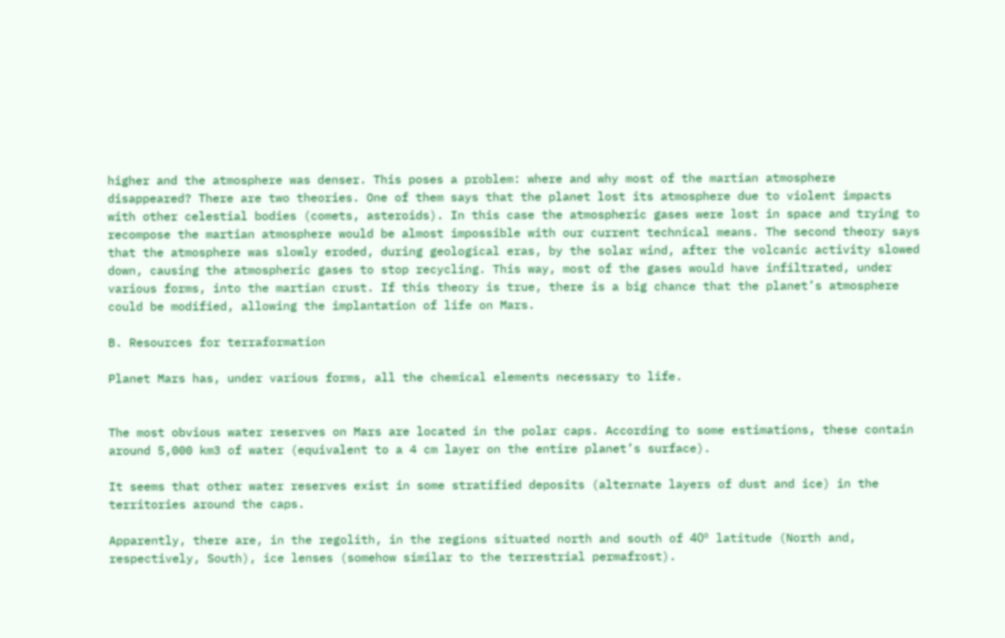higher and the atmosphere was denser. This poses a problem: where and why most of the martian atmosphere disappeared? There are two theories. One of them says that the planet lost its atmosphere due to violent impacts with other celestial bodies (comets, asteroids). In this case the atmospheric gases were lost in space and trying to recompose the martian atmosphere would be almost impossible with our current technical means. The second theory says that the atmosphere was slowly eroded, during geological eras, by the solar wind, after the volcanic activity slowed down, causing the atmospheric gases to stop recycling. This way, most of the gases would have infiltrated, under various forms, into the martian crust. If this theory is true, there is a big chance that the planet’s atmosphere could be modified, allowing the implantation of life on Mars.

B. Resources for terraformation

Planet Mars has, under various forms, all the chemical elements necessary to life.


The most obvious water reserves on Mars are located in the polar caps. According to some estimations, these contain around 5,000 km3 of water (equivalent to a 4 cm layer on the entire planet’s surface).

It seems that other water reserves exist in some stratified deposits (alternate layers of dust and ice) in the territories around the caps.

Apparently, there are, in the regolith, in the regions situated north and south of 40º latitude (North and, respectively, South), ice lenses (somehow similar to the terrestrial permafrost).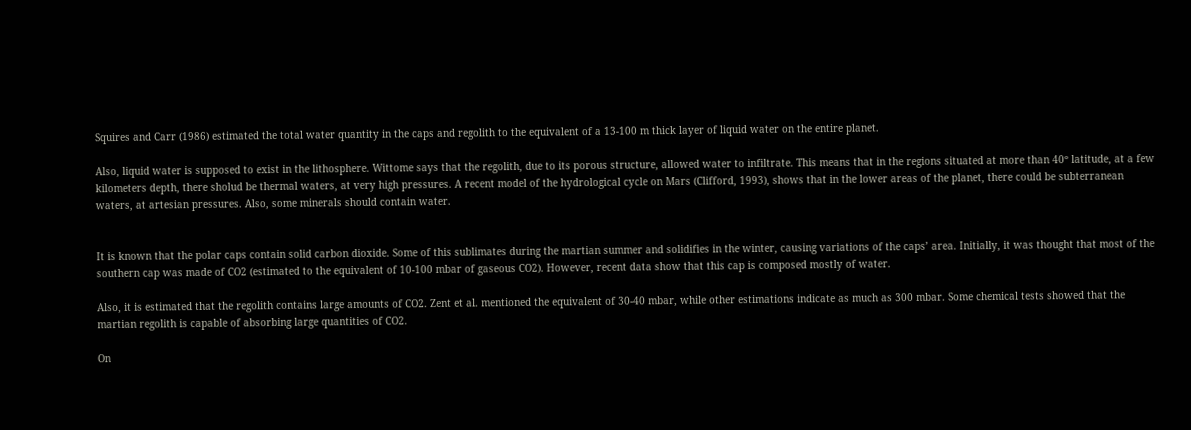Squires and Carr (1986) estimated the total water quantity in the caps and regolith to the equivalent of a 13-100 m thick layer of liquid water on the entire planet.

Also, liquid water is supposed to exist in the lithosphere. Wittome says that the regolith, due to its porous structure, allowed water to infiltrate. This means that in the regions situated at more than 40º latitude, at a few kilometers depth, there sholud be thermal waters, at very high pressures. A recent model of the hydrological cycle on Mars (Clifford, 1993), shows that in the lower areas of the planet, there could be subterranean waters, at artesian pressures. Also, some minerals should contain water.


It is known that the polar caps contain solid carbon dioxide. Some of this sublimates during the martian summer and solidifies in the winter, causing variations of the caps’ area. Initially, it was thought that most of the southern cap was made of CO2 (estimated to the equivalent of 10-100 mbar of gaseous CO2). However, recent data show that this cap is composed mostly of water.

Also, it is estimated that the regolith contains large amounts of CO2. Zent et al. mentioned the equivalent of 30-40 mbar, while other estimations indicate as much as 300 mbar. Some chemical tests showed that the martian regolith is capable of absorbing large quantities of CO2.

On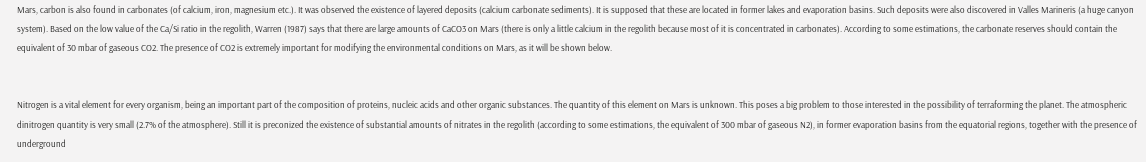Mars, carbon is also found in carbonates (of calcium, iron, magnesium etc.). It was observed the existence of layered deposits (calcium carbonate sediments). It is supposed that these are located in former lakes and evaporation basins. Such deposits were also discovered in Valles Marineris (a huge canyon system). Based on the low value of the Ca/Si ratio in the regolith, Warren (1987) says that there are large amounts of CaCO3 on Mars (there is only a little calcium in the regolith because most of it is concentrated in carbonates). According to some estimations, the carbonate reserves should contain the equivalent of 30 mbar of gaseous CO2. The presence of CO2 is extremely important for modifying the environmental conditions on Mars, as it will be shown below.


Nitrogen is a vital element for every organism, being an important part of the composition of proteins, nucleic acids and other organic substances. The quantity of this element on Mars is unknown. This poses a big problem to those interested in the possibility of terraforming the planet. The atmospheric dinitrogen quantity is very small (2.7% of the atmosphere). Still it is preconized the existence of substantial amounts of nitrates in the regolith (according to some estimations, the equivalent of 300 mbar of gaseous N2), in former evaporation basins from the equatorial regions, together with the presence of underground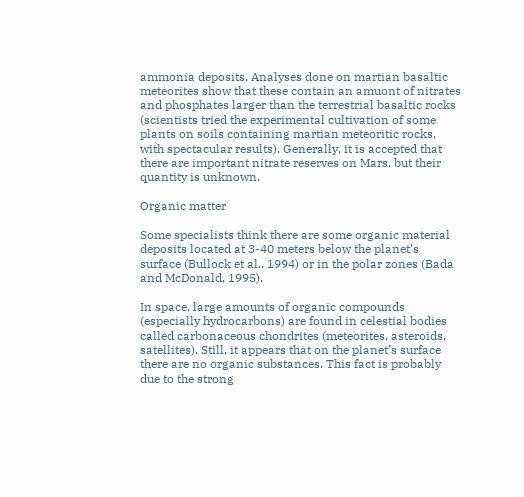ammonia deposits. Analyses done on martian basaltic meteorites show that these contain an amuont of nitrates and phosphates larger than the terrestrial basaltic rocks (scientists tried the experimental cultivation of some plants on soils containing martian meteoritic rocks, with spectacular results). Generally, it is accepted that there are important nitrate reserves on Mars, but their quantity is unknown.

Organic matter

Some specialists think there are some organic material deposits located at 3-40 meters below the planet’s surface (Bullock et al., 1994) or in the polar zones (Bada and McDonald, 1995).

In space, large amounts of organic compounds (especially hydrocarbons) are found in celestial bodies called carbonaceous chondrites (meteorites, asteroids, satellites). Still, it appears that on the planet’s surface there are no organic substances. This fact is probably due to the strong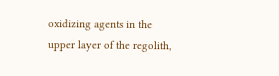oxidizing agents in the upper layer of the regolith,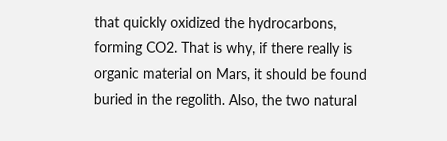that quickly oxidized the hydrocarbons, forming CO2. That is why, if there really is organic material on Mars, it should be found buried in the regolith. Also, the two natural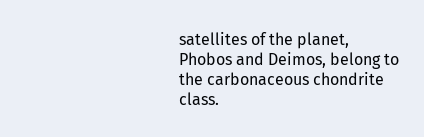satellites of the planet, Phobos and Deimos, belong to the carbonaceous chondrite class.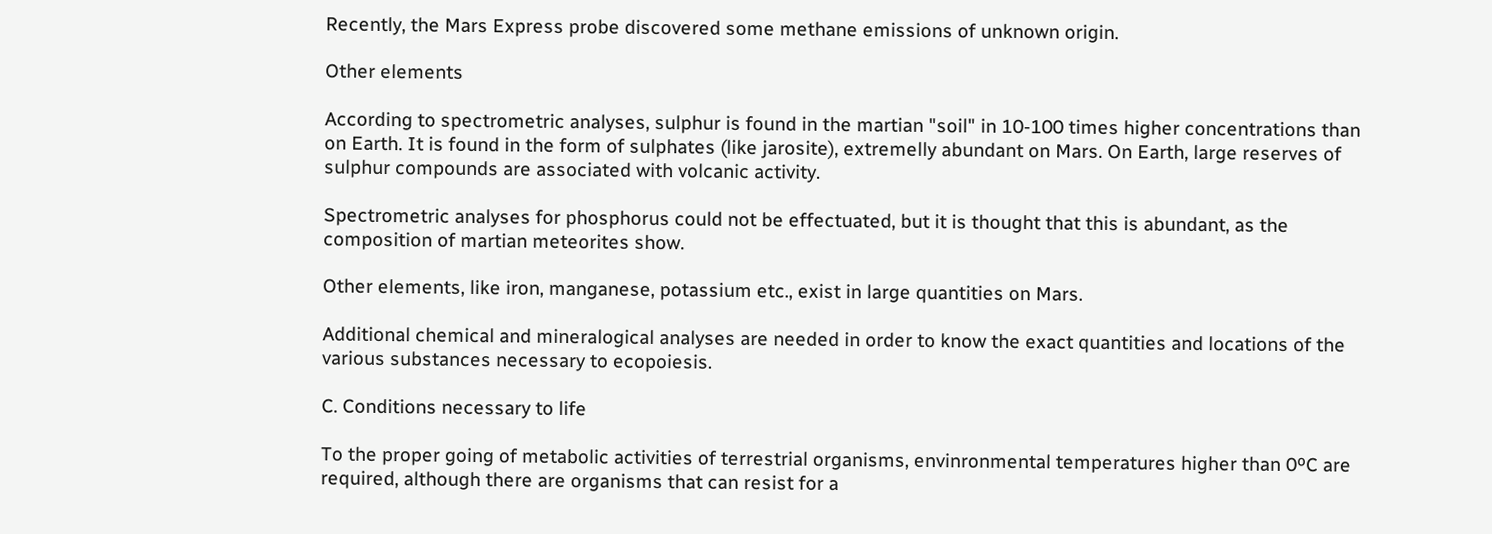Recently, the Mars Express probe discovered some methane emissions of unknown origin.

Other elements

According to spectrometric analyses, sulphur is found in the martian "soil" in 10-100 times higher concentrations than on Earth. It is found in the form of sulphates (like jarosite), extremelly abundant on Mars. On Earth, large reserves of sulphur compounds are associated with volcanic activity.

Spectrometric analyses for phosphorus could not be effectuated, but it is thought that this is abundant, as the composition of martian meteorites show.

Other elements, like iron, manganese, potassium etc., exist in large quantities on Mars.

Additional chemical and mineralogical analyses are needed in order to know the exact quantities and locations of the various substances necessary to ecopoiesis.

C. Conditions necessary to life

To the proper going of metabolic activities of terrestrial organisms, envinronmental temperatures higher than 0ºC are required, although there are organisms that can resist for a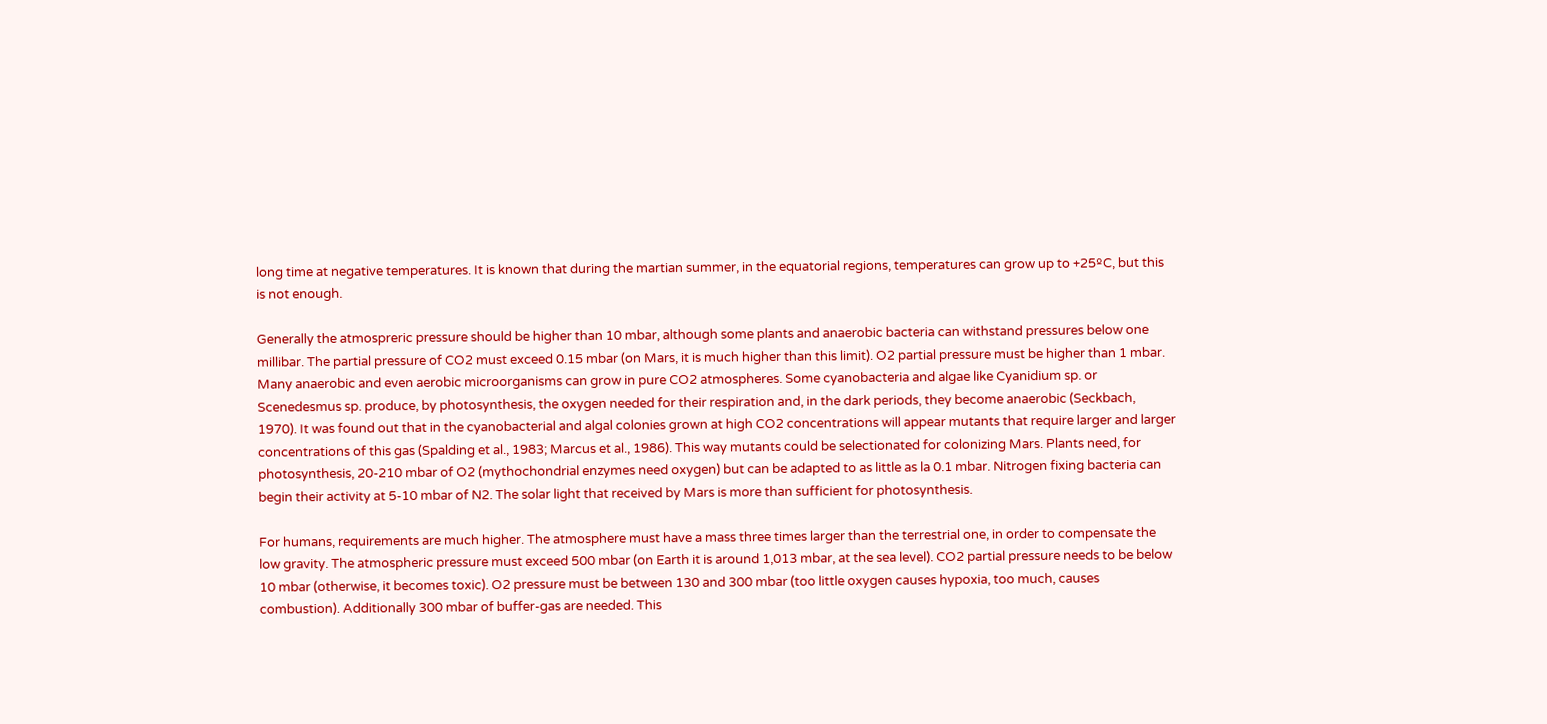long time at negative temperatures. It is known that during the martian summer, in the equatorial regions, temperatures can grow up to +25ºC, but this is not enough.

Generally the atmospreric pressure should be higher than 10 mbar, although some plants and anaerobic bacteria can withstand pressures below one millibar. The partial pressure of CO2 must exceed 0.15 mbar (on Mars, it is much higher than this limit). O2 partial pressure must be higher than 1 mbar. Many anaerobic and even aerobic microorganisms can grow in pure CO2 atmospheres. Some cyanobacteria and algae like Cyanidium sp. or Scenedesmus sp. produce, by photosynthesis, the oxygen needed for their respiration and, in the dark periods, they become anaerobic (Seckbach, 1970). It was found out that in the cyanobacterial and algal colonies grown at high CO2 concentrations will appear mutants that require larger and larger concentrations of this gas (Spalding et al., 1983; Marcus et al., 1986). This way mutants could be selectionated for colonizing Mars. Plants need, for photosynthesis, 20-210 mbar of O2 (mythochondrial enzymes need oxygen) but can be adapted to as little as la 0.1 mbar. Nitrogen fixing bacteria can begin their activity at 5-10 mbar of N2. The solar light that received by Mars is more than sufficient for photosynthesis.

For humans, requirements are much higher. The atmosphere must have a mass three times larger than the terrestrial one, in order to compensate the low gravity. The atmospheric pressure must exceed 500 mbar (on Earth it is around 1,013 mbar, at the sea level). CO2 partial pressure needs to be below 10 mbar (otherwise, it becomes toxic). O2 pressure must be between 130 and 300 mbar (too little oxygen causes hypoxia, too much, causes combustion). Additionally 300 mbar of buffer-gas are needed. This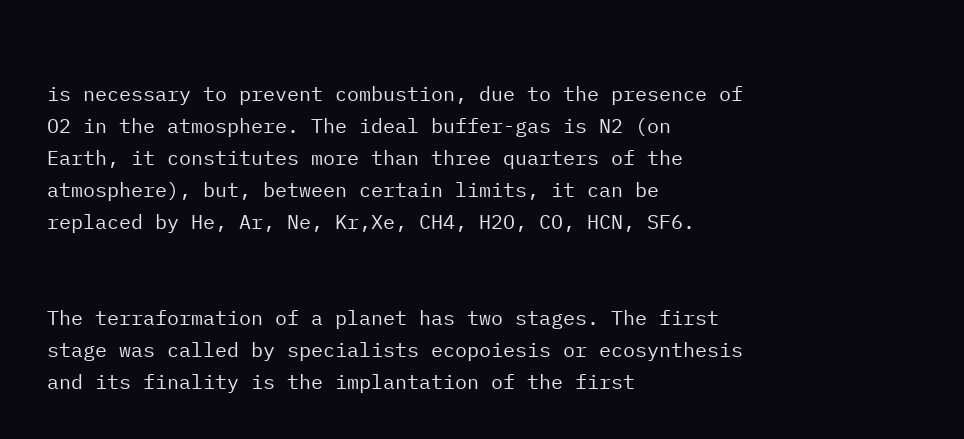is necessary to prevent combustion, due to the presence of O2 in the atmosphere. The ideal buffer-gas is N2 (on Earth, it constitutes more than three quarters of the atmosphere), but, between certain limits, it can be replaced by He, Ar, Ne, Kr,Xe, CH4, H2O, CO, HCN, SF6.


The terraformation of a planet has two stages. The first stage was called by specialists ecopoiesis or ecosynthesis and its finality is the implantation of the first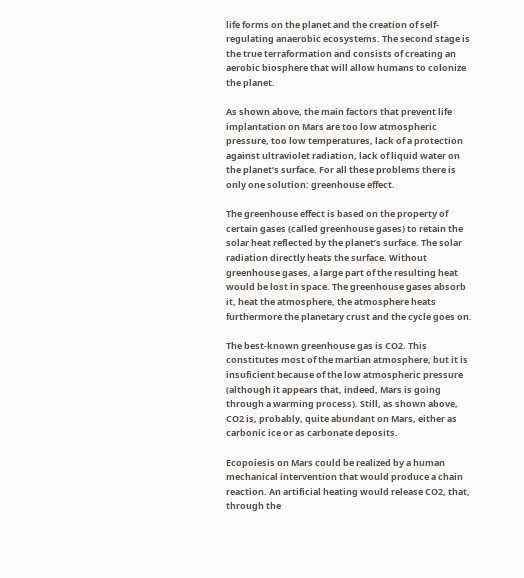life forms on the planet and the creation of self-regulating anaerobic ecosystems. The second stage is the true terraformation and consists of creating an aerobic biosphere that will allow humans to colonize the planet.

As shown above, the main factors that prevent life implantation on Mars are too low atmospheric pressure, too low temperatures, lack of a protection against ultraviolet radiation, lack of liquid water on the planet’s surface. For all these problems there is only one solution: greenhouse effect.

The greenhouse effect is based on the property of certain gases (called greenhouse gases) to retain the solar heat reflected by the planet’s surface. The solar radiation directly heats the surface. Without greenhouse gases, a large part of the resulting heat would be lost in space. The greenhouse gases absorb it, heat the atmosphere, the atmosphere heats furthermore the planetary crust and the cycle goes on.

The best-known greenhouse gas is CO2. This constitutes most of the martian atmosphere, but it is insuficient because of the low atmospheric pressure (although it appears that, indeed, Mars is going through a warming process). Still, as shown above, CO2 is, probably, quite abundant on Mars, either as carbonic ice or as carbonate deposits.

Ecopoiesis on Mars could be realized by a human mechanical intervention that would produce a chain reaction. An artificial heating would release CO2, that, through the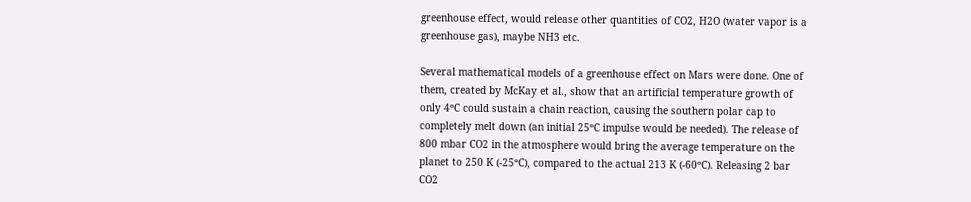greenhouse effect, would release other quantities of CO2, H2O (water vapor is a greenhouse gas), maybe NH3 etc.

Several mathematical models of a greenhouse effect on Mars were done. One of them, created by McKay et al., show that an artificial temperature growth of only 4ºC could sustain a chain reaction, causing the southern polar cap to completely melt down (an initial 25ºC impulse would be needed). The release of 800 mbar CO2 in the atmosphere would bring the average temperature on the planet to 250 K (-25ºC), compared to the actual 213 K (-60ºC). Releasing 2 bar CO2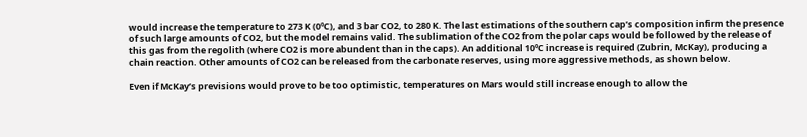would increase the temperature to 273 K (0ºC), and 3 bar CO2, to 280 K. The last estimations of the southern cap’s composition infirm the presence of such large amounts of CO2, but the model remains valid. The sublimation of the CO2 from the polar caps would be followed by the release of this gas from the regolith (where CO2 is more abundent than in the caps). An additional 10ºC increase is required (Zubrin, McKay), producing a chain reaction. Other amounts of CO2 can be released from the carbonate reserves, using more aggressive methods, as shown below.

Even if McKay’s previsions would prove to be too optimistic, temperatures on Mars would still increase enough to allow the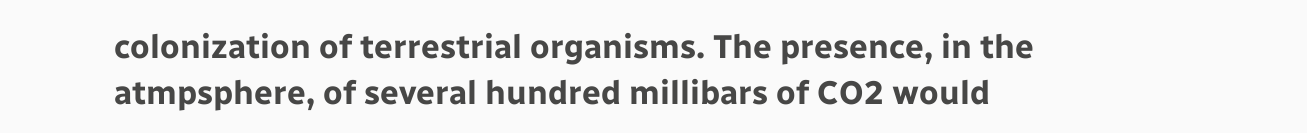colonization of terrestrial organisms. The presence, in the atmpsphere, of several hundred millibars of CO2 would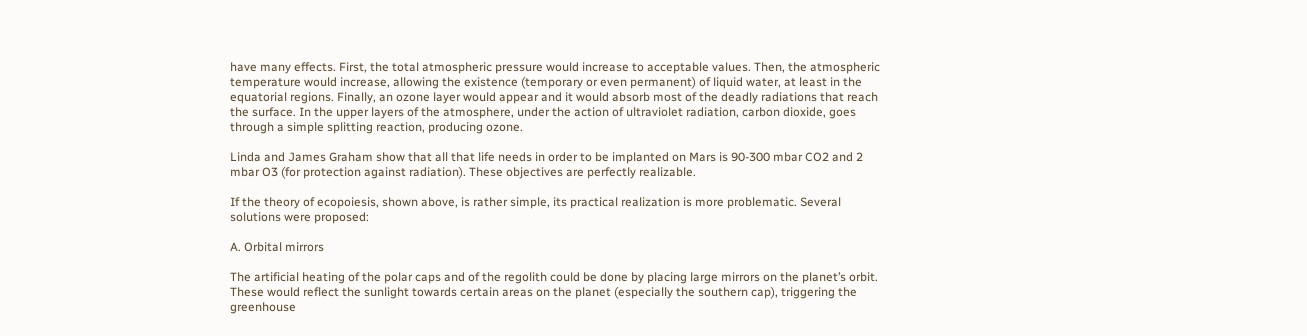have many effects. First, the total atmospheric pressure would increase to acceptable values. Then, the atmospheric temperature would increase, allowing the existence (temporary or even permanent) of liquid water, at least in the equatorial regions. Finally, an ozone layer would appear and it would absorb most of the deadly radiations that reach the surface. In the upper layers of the atmosphere, under the action of ultraviolet radiation, carbon dioxide, goes through a simple splitting reaction, producing ozone.

Linda and James Graham show that all that life needs in order to be implanted on Mars is 90-300 mbar CO2 and 2 mbar O3 (for protection against radiation). These objectives are perfectly realizable.

If the theory of ecopoiesis, shown above, is rather simple, its practical realization is more problematic. Several solutions were proposed:

A. Orbital mirrors

The artificial heating of the polar caps and of the regolith could be done by placing large mirrors on the planet’s orbit. These would reflect the sunlight towards certain areas on the planet (especially the southern cap), triggering the greenhouse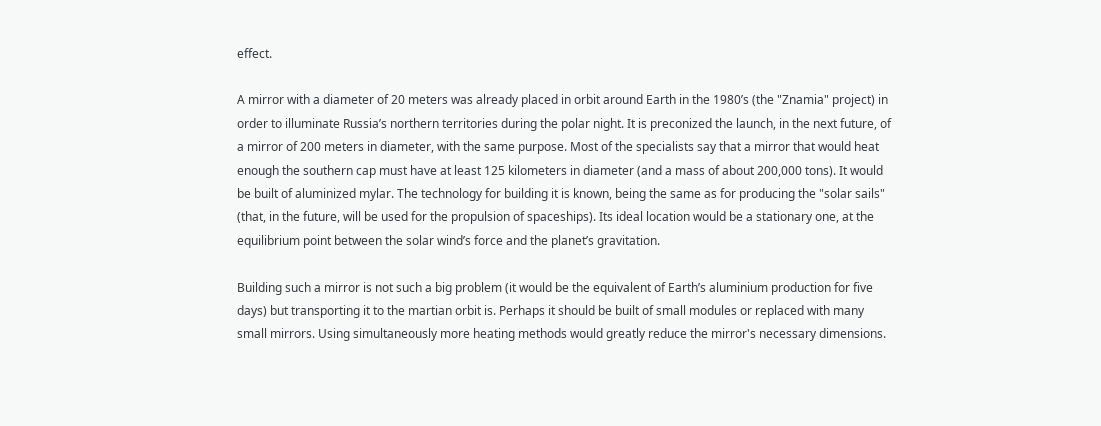effect.

A mirror with a diameter of 20 meters was already placed in orbit around Earth in the 1980’s (the "Znamia" project) in order to illuminate Russia’s northern territories during the polar night. It is preconized the launch, in the next future, of a mirror of 200 meters in diameter, with the same purpose. Most of the specialists say that a mirror that would heat enough the southern cap must have at least 125 kilometers in diameter (and a mass of about 200,000 tons). It would be built of aluminized mylar. The technology for building it is known, being the same as for producing the "solar sails" (that, in the future, will be used for the propulsion of spaceships). Its ideal location would be a stationary one, at the equilibrium point between the solar wind’s force and the planet’s gravitation.

Building such a mirror is not such a big problem (it would be the equivalent of Earth’s aluminium production for five days) but transporting it to the martian orbit is. Perhaps it should be built of small modules or replaced with many small mirrors. Using simultaneously more heating methods would greatly reduce the mirror's necessary dimensions.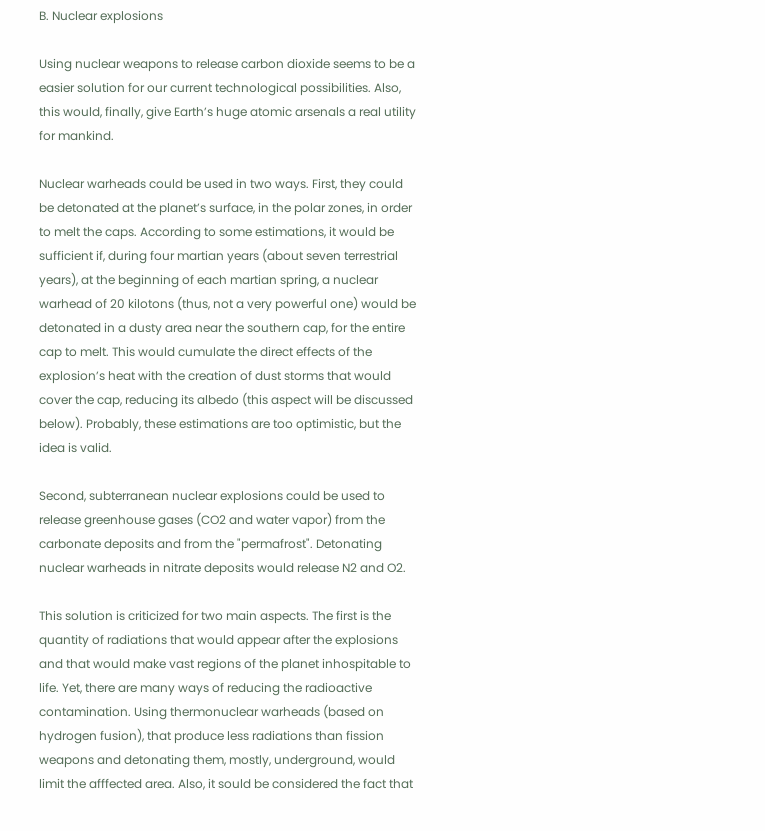B. Nuclear explosions

Using nuclear weapons to release carbon dioxide seems to be a easier solution for our current technological possibilities. Also, this would, finally, give Earth’s huge atomic arsenals a real utility for mankind.

Nuclear warheads could be used in two ways. First, they could be detonated at the planet’s surface, in the polar zones, in order to melt the caps. According to some estimations, it would be sufficient if, during four martian years (about seven terrestrial years), at the beginning of each martian spring, a nuclear warhead of 20 kilotons (thus, not a very powerful one) would be detonated in a dusty area near the southern cap, for the entire cap to melt. This would cumulate the direct effects of the explosion’s heat with the creation of dust storms that would cover the cap, reducing its albedo (this aspect will be discussed below). Probably, these estimations are too optimistic, but the idea is valid.

Second, subterranean nuclear explosions could be used to release greenhouse gases (CO2 and water vapor) from the carbonate deposits and from the "permafrost". Detonating nuclear warheads in nitrate deposits would release N2 and O2.

This solution is criticized for two main aspects. The first is the quantity of radiations that would appear after the explosions and that would make vast regions of the planet inhospitable to life. Yet, there are many ways of reducing the radioactive contamination. Using thermonuclear warheads (based on hydrogen fusion), that produce less radiations than fission weapons and detonating them, mostly, underground, would limit the afffected area. Also, it sould be considered the fact that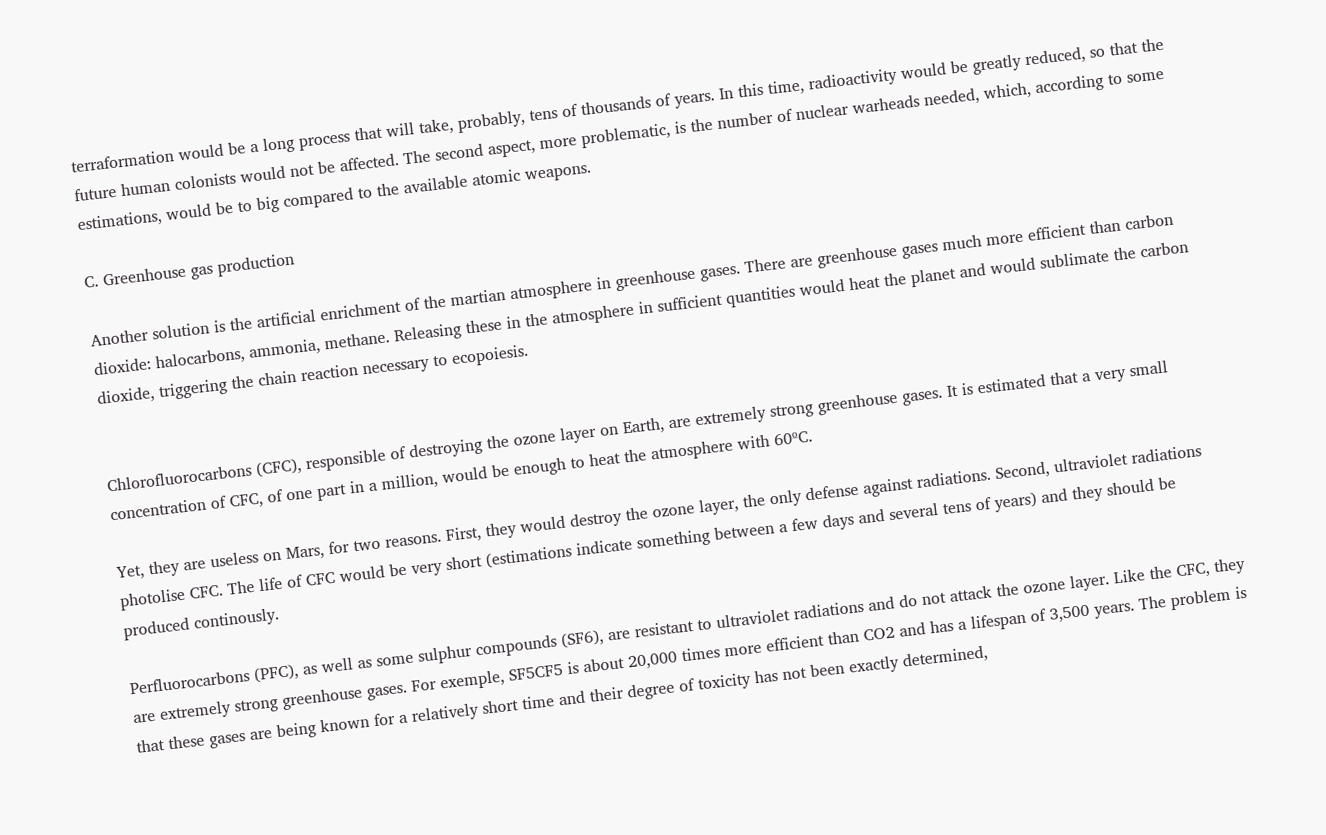terraformation would be a long process that will take, probably, tens of thousands of years. In this time, radioactivity would be greatly reduced, so that the future human colonists would not be affected. The second aspect, more problematic, is the number of nuclear warheads needed, which, according to some estimations, would be to big compared to the available atomic weapons.

C. Greenhouse gas production

Another solution is the artificial enrichment of the martian atmosphere in greenhouse gases. There are greenhouse gases much more efficient than carbon dioxide: halocarbons, ammonia, methane. Releasing these in the atmosphere in sufficient quantities would heat the planet and would sublimate the carbon dioxide, triggering the chain reaction necessary to ecopoiesis.


Chlorofluorocarbons (CFC), responsible of destroying the ozone layer on Earth, are extremely strong greenhouse gases. It is estimated that a very small concentration of CFC, of one part in a million, would be enough to heat the atmosphere with 60ºC.

Yet, they are useless on Mars, for two reasons. First, they would destroy the ozone layer, the only defense against radiations. Second, ultraviolet radiations photolise CFC. The life of CFC would be very short (estimations indicate something between a few days and several tens of years) and they should be produced continously.

Perfluorocarbons (PFC), as well as some sulphur compounds (SF6), are resistant to ultraviolet radiations and do not attack the ozone layer. Like the CFC, they are extremely strong greenhouse gases. For exemple, SF5CF5 is about 20,000 times more efficient than CO2 and has a lifespan of 3,500 years. The problem is that these gases are being known for a relatively short time and their degree of toxicity has not been exactly determined,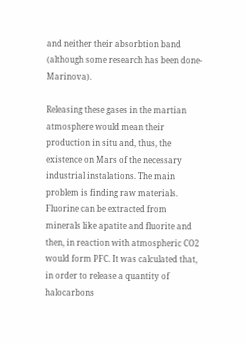and neither their absorbtion band (although some research has been done- Marinova).

Releasing these gases in the martian atmosphere would mean their production in situ and, thus, the existence on Mars of the necessary industrial instalations. The main problem is finding raw materials. Fluorine can be extracted from minerals like apatite and fluorite and then, in reaction with atmospheric CO2 would form PFC. It was calculated that, in order to release a quantity of halocarbons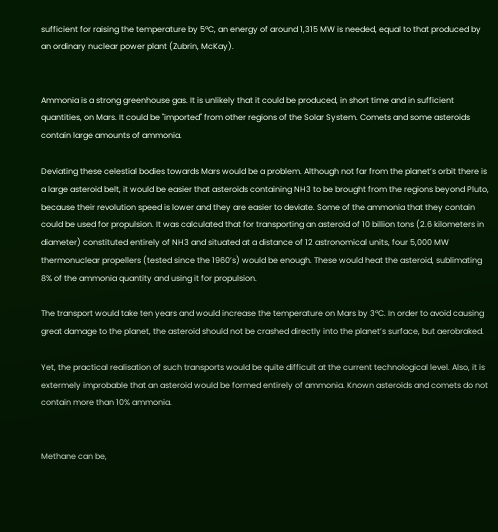sufficient for raising the temperature by 5ºC, an energy of around 1,315 MW is needed, equal to that produced by an ordinary nuclear power plant (Zubrin, McKay).


Ammonia is a strong greenhouse gas. It is unlikely that it could be produced, in short time and in sufficient quantities, on Mars. It could be "imported" from other regions of the Solar System. Comets and some asteroids contain large amounts of ammonia.

Deviating these celestial bodies towards Mars would be a problem. Although not far from the planet’s orbit there is a large asteroid belt, it would be easier that asteroids containing NH3 to be brought from the regions beyond Pluto, because their revolution speed is lower and they are easier to deviate. Some of the ammonia that they contain could be used for propulsion. It was calculated that for transporting an asteroid of 10 billion tons (2.6 kilometers in diameter) constituted entirely of NH3 and situated at a distance of 12 astronomical units, four 5,000 MW thermonuclear propellers (tested since the 1960’s) would be enough. These would heat the asteroid, sublimating 8% of the ammonia quantity and using it for propulsion.

The transport would take ten years and would increase the temperature on Mars by 3ºC. In order to avoid causing great damage to the planet, the asteroid should not be crashed directly into the planet’s surface, but aerobraked.

Yet, the practical realisation of such transports would be quite difficult at the current technological level. Also, it is extermely improbable that an asteroid would be formed entirely of ammonia. Known asteroids and comets do not contain more than 10% ammonia.


Methane can be,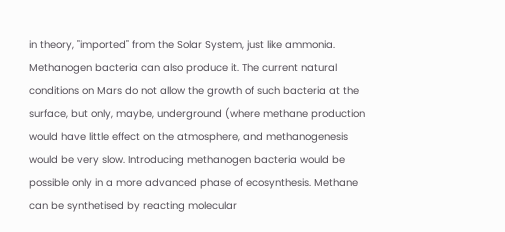in theory, "imported" from the Solar System, just like ammonia. Methanogen bacteria can also produce it. The current natural conditions on Mars do not allow the growth of such bacteria at the surface, but only, maybe, underground (where methane production would have little effect on the atmosphere, and methanogenesis would be very slow. Introducing methanogen bacteria would be possible only in a more advanced phase of ecosynthesis. Methane can be synthetised by reacting molecular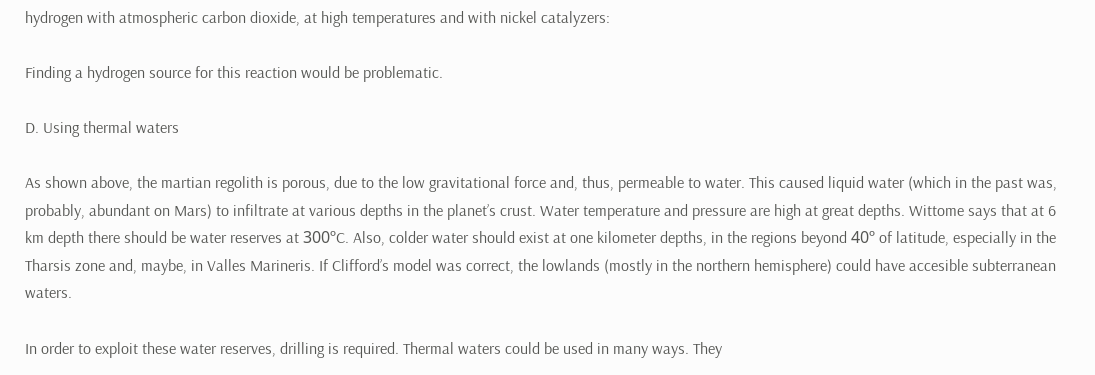hydrogen with atmospheric carbon dioxide, at high temperatures and with nickel catalyzers:

Finding a hydrogen source for this reaction would be problematic.

D. Using thermal waters

As shown above, the martian regolith is porous, due to the low gravitational force and, thus, permeable to water. This caused liquid water (which in the past was, probably, abundant on Mars) to infiltrate at various depths in the planet’s crust. Water temperature and pressure are high at great depths. Wittome says that at 6 km depth there should be water reserves at 300ºC. Also, colder water should exist at one kilometer depths, in the regions beyond 40º of latitude, especially in the Tharsis zone and, maybe, in Valles Marineris. If Clifford’s model was correct, the lowlands (mostly in the northern hemisphere) could have accesible subterranean waters.

In order to exploit these water reserves, drilling is required. Thermal waters could be used in many ways. They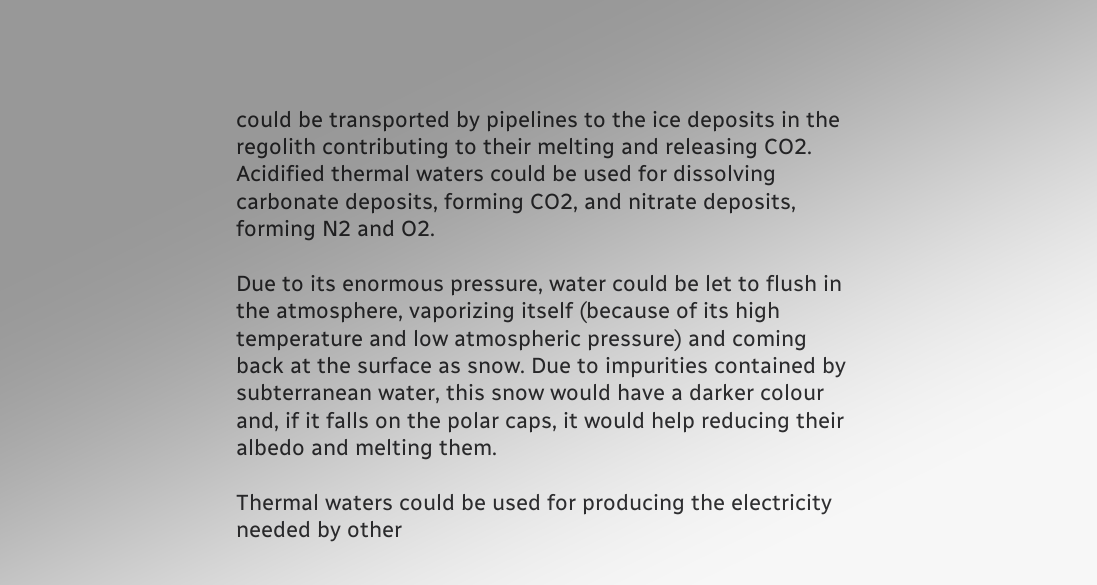could be transported by pipelines to the ice deposits in the regolith contributing to their melting and releasing CO2. Acidified thermal waters could be used for dissolving carbonate deposits, forming CO2, and nitrate deposits, forming N2 and O2.

Due to its enormous pressure, water could be let to flush in the atmosphere, vaporizing itself (because of its high temperature and low atmospheric pressure) and coming back at the surface as snow. Due to impurities contained by subterranean water, this snow would have a darker colour and, if it falls on the polar caps, it would help reducing their albedo and melting them.

Thermal waters could be used for producing the electricity needed by other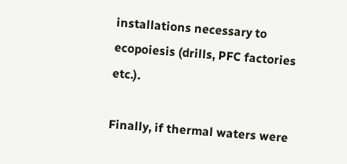installations necessary to ecopoiesis (drills, PFC factories etc.).

Finally, if thermal waters were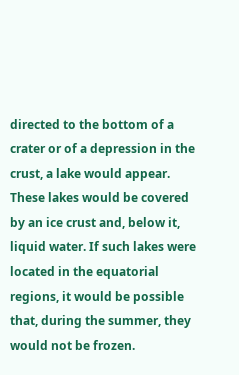directed to the bottom of a crater or of a depression in the crust, a lake would appear. These lakes would be covered by an ice crust and, below it, liquid water. If such lakes were located in the equatorial regions, it would be possible that, during the summer, they would not be frozen.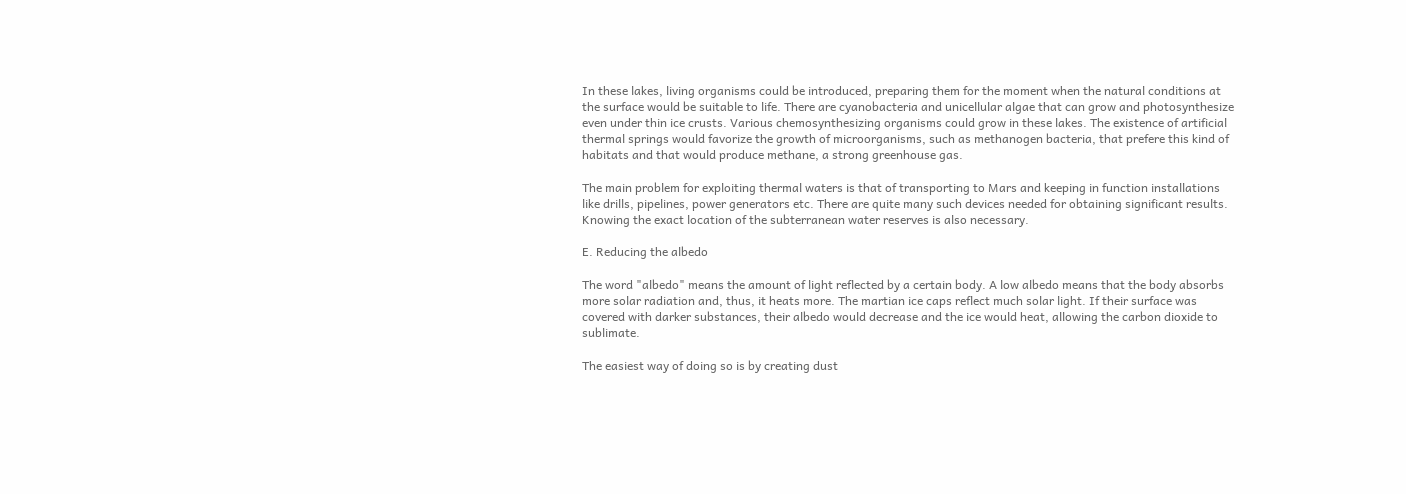In these lakes, living organisms could be introduced, preparing them for the moment when the natural conditions at the surface would be suitable to life. There are cyanobacteria and unicellular algae that can grow and photosynthesize even under thin ice crusts. Various chemosynthesizing organisms could grow in these lakes. The existence of artificial thermal springs would favorize the growth of microorganisms, such as methanogen bacteria, that prefere this kind of habitats and that would produce methane, a strong greenhouse gas.

The main problem for exploiting thermal waters is that of transporting to Mars and keeping in function installations like drills, pipelines, power generators etc. There are quite many such devices needed for obtaining significant results. Knowing the exact location of the subterranean water reserves is also necessary.

E. Reducing the albedo

The word "albedo" means the amount of light reflected by a certain body. A low albedo means that the body absorbs more solar radiation and, thus, it heats more. The martian ice caps reflect much solar light. If their surface was covered with darker substances, their albedo would decrease and the ice would heat, allowing the carbon dioxide to sublimate.

The easiest way of doing so is by creating dust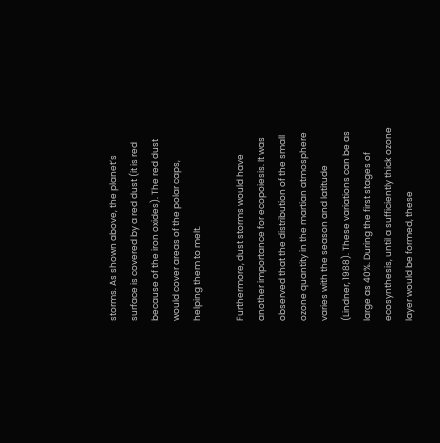storms. As shown above, the planet’s surface is covered by a red dust (it is red because of the iron oxides). The red dust would cover areas of the polar caps, helping them to melt.

Furthermore, dust storms would have another importance for ecopoiesis. It was observed that the distribution of the small ozone quantity in the martian atmosphere varies with the season and latitude (Lindner, 1988). These variations can be as large as 40%. During the first stages of ecosynthesis, until a sufficiently thick ozone layer would be formed, these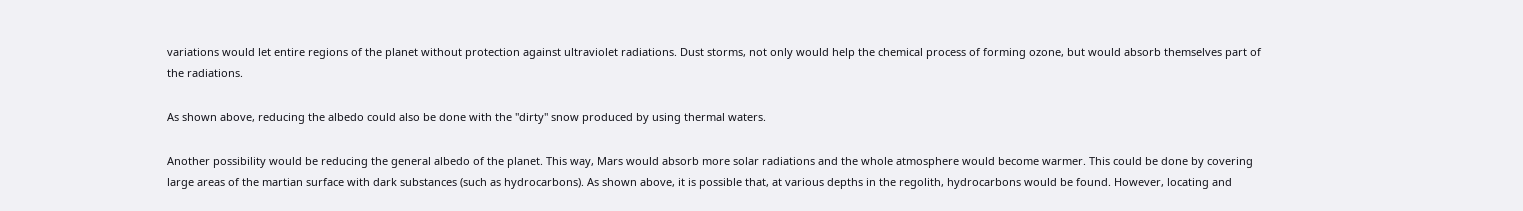variations would let entire regions of the planet without protection against ultraviolet radiations. Dust storms, not only would help the chemical process of forming ozone, but would absorb themselves part of the radiations.

As shown above, reducing the albedo could also be done with the "dirty" snow produced by using thermal waters.

Another possibility would be reducing the general albedo of the planet. This way, Mars would absorb more solar radiations and the whole atmosphere would become warmer. This could be done by covering large areas of the martian surface with dark substances (such as hydrocarbons). As shown above, it is possible that, at various depths in the regolith, hydrocarbons would be found. However, locating and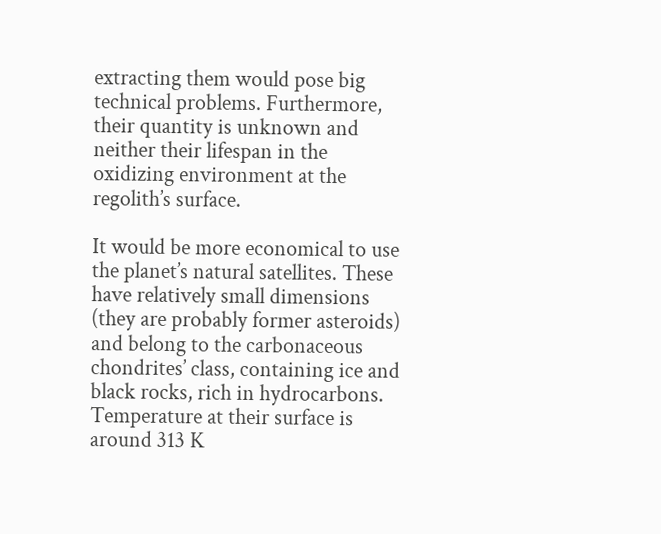extracting them would pose big technical problems. Furthermore, their quantity is unknown and neither their lifespan in the oxidizing environment at the regolith’s surface.

It would be more economical to use the planet’s natural satellites. These have relatively small dimensions (they are probably former asteroids) and belong to the carbonaceous chondrites’ class, containing ice and black rocks, rich in hydrocarbons. Temperature at their surface is around 313 K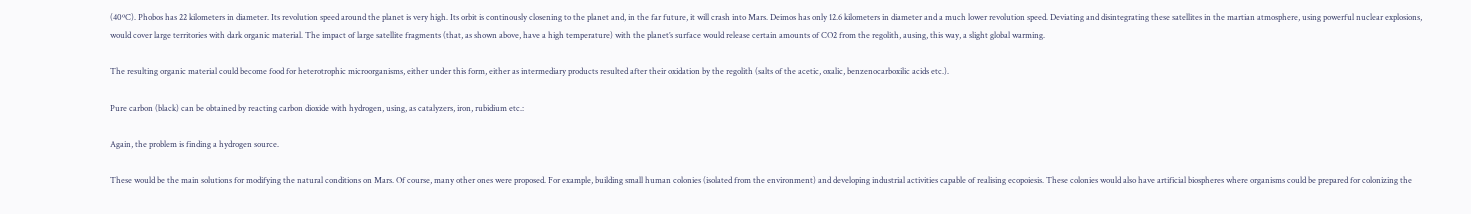(40ºC). Phobos has 22 kilometers in diameter. Its revolution speed around the planet is very high. Its orbit is continously closening to the planet and, in the far future, it will crash into Mars. Deimos has only 12.6 kilometers in diameter and a much lower revolution speed. Deviating and disintegrating these satellites in the martian atmosphere, using powerful nuclear explosions, would cover large territories with dark organic material. The impact of large satellite fragments (that, as shown above, have a high temperature) with the planet’s surface would release certain amounts of CO2 from the regolith, ausing, this way, a slight global warming.

The resulting organic material could become food for heterotrophic microorganisms, either under this form, either as intermediary products resulted after their oxidation by the regolith (salts of the acetic, oxalic, benzenocarboxilic acids etc.).

Pure carbon (black) can be obtained by reacting carbon dioxide with hydrogen, using, as catalyzers, iron, rubidium etc.:

Again, the problem is finding a hydrogen source.

These would be the main solutions for modifying the natural conditions on Mars. Of course, many other ones were proposed. For example, building small human colonies (isolated from the environment) and developing industrial activities capable of realising ecopoiesis. These colonies would also have artificial biospheres where organisms could be prepared for colonizing the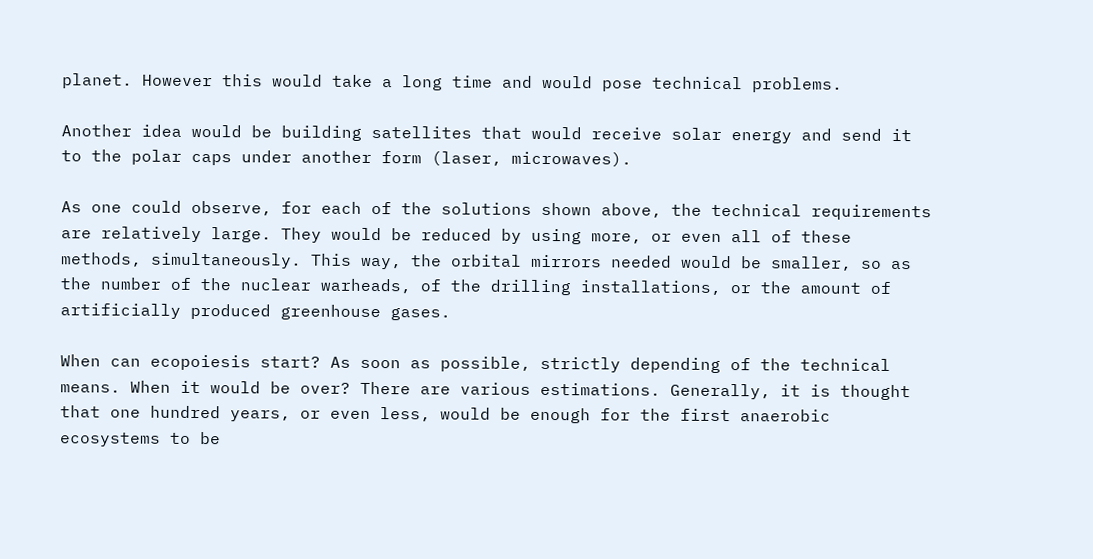planet. However this would take a long time and would pose technical problems.

Another idea would be building satellites that would receive solar energy and send it to the polar caps under another form (laser, microwaves).

As one could observe, for each of the solutions shown above, the technical requirements are relatively large. They would be reduced by using more, or even all of these methods, simultaneously. This way, the orbital mirrors needed would be smaller, so as the number of the nuclear warheads, of the drilling installations, or the amount of artificially produced greenhouse gases.

When can ecopoiesis start? As soon as possible, strictly depending of the technical means. When it would be over? There are various estimations. Generally, it is thought that one hundred years, or even less, would be enough for the first anaerobic ecosystems to be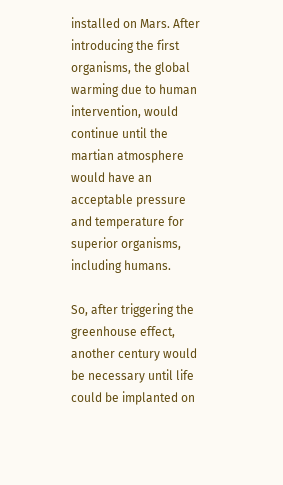installed on Mars. After introducing the first organisms, the global warming due to human intervention, would continue until the martian atmosphere would have an acceptable pressure and temperature for superior organisms, including humans.

So, after triggering the greenhouse effect, another century would be necessary until life could be implanted on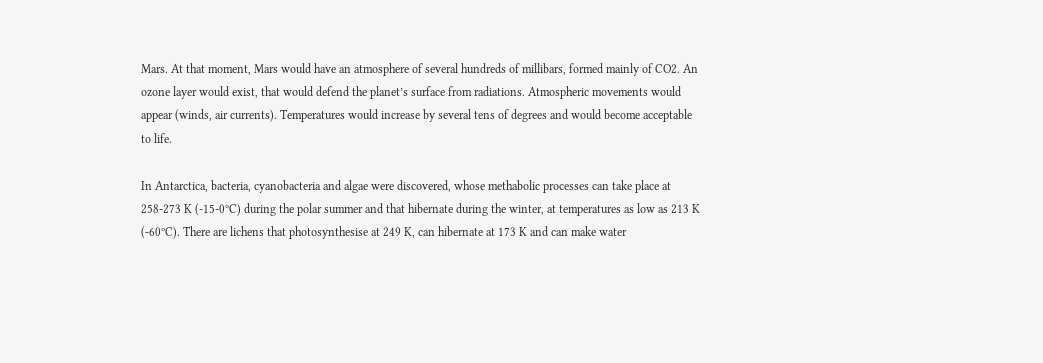Mars. At that moment, Mars would have an atmosphere of several hundreds of millibars, formed mainly of CO2. An ozone layer would exist, that would defend the planet’s surface from radiations. Atmospheric movements would appear (winds, air currents). Temperatures would increase by several tens of degrees and would become acceptable to life.

In Antarctica, bacteria, cyanobacteria and algae were discovered, whose methabolic processes can take place at 258-273 K (-15-0ºC) during the polar summer and that hibernate during the winter, at temperatures as low as 213 K (-60ºC). There are lichens that photosynthesise at 249 K, can hibernate at 173 K and can make water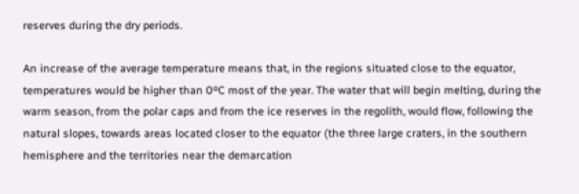reserves during the dry periods.

An increase of the average temperature means that, in the regions situated close to the equator, temperatures would be higher than 0ºC most of the year. The water that will begin melting, during the warm season, from the polar caps and from the ice reserves in the regolith, would flow, following the natural slopes, towards areas located closer to the equator (the three large craters, in the southern hemisphere and the territories near the demarcation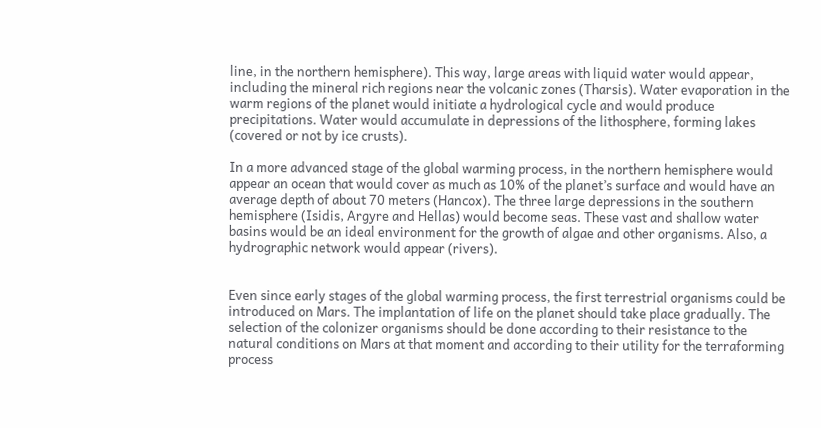line, in the northern hemisphere). This way, large areas with liquid water would appear, including the mineral rich regions near the volcanic zones (Tharsis). Water evaporation in the warm regions of the planet would initiate a hydrological cycle and would produce precipitations. Water would accumulate in depressions of the lithosphere, forming lakes (covered or not by ice crusts).

In a more advanced stage of the global warming process, in the northern hemisphere would appear an ocean that would cover as much as 10% of the planet’s surface and would have an average depth of about 70 meters (Hancox). The three large depressions in the southern hemisphere (Isidis, Argyre and Hellas) would become seas. These vast and shallow water basins would be an ideal environment for the growth of algae and other organisms. Also, a hydrographic network would appear (rivers).


Even since early stages of the global warming process, the first terrestrial organisms could be introduced on Mars. The implantation of life on the planet should take place gradually. The selection of the colonizer organisms should be done according to their resistance to the natural conditions on Mars at that moment and according to their utility for the terraforming process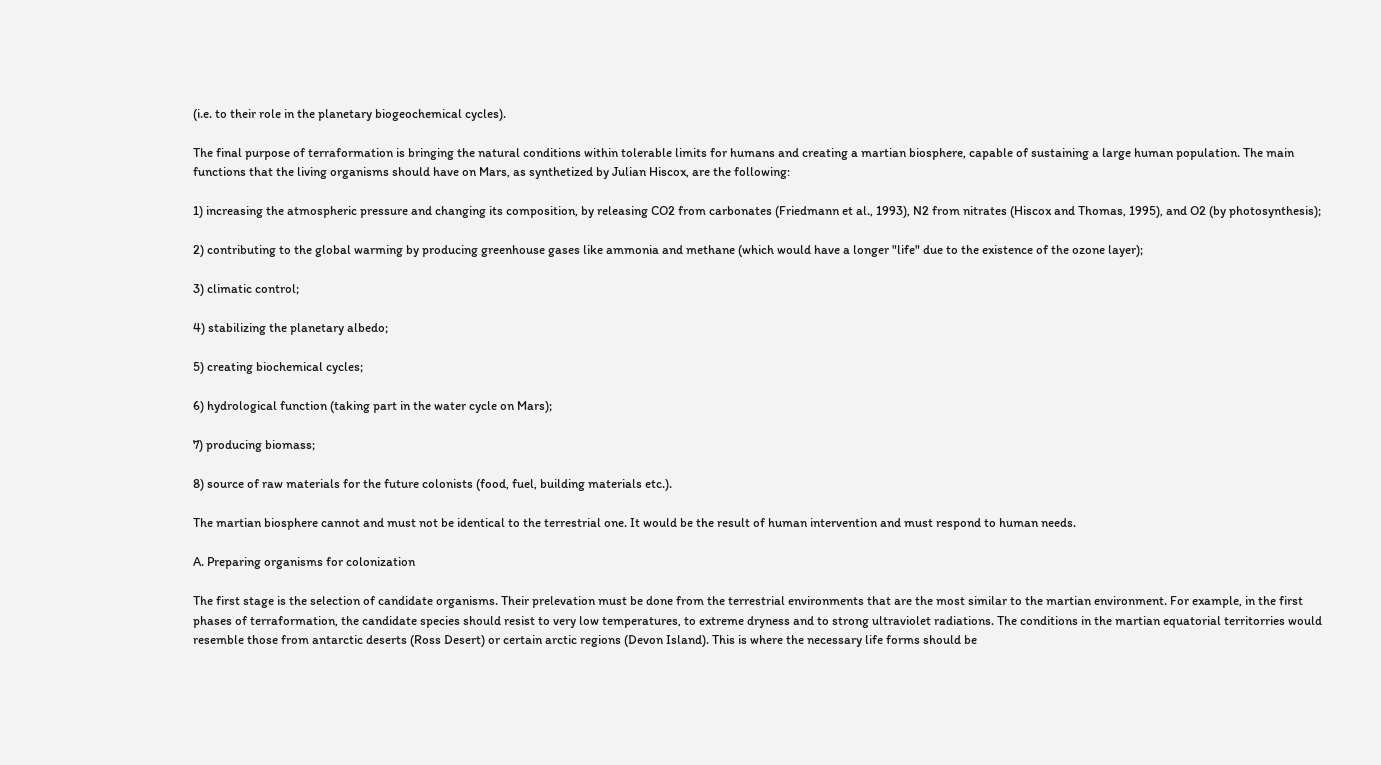(i.e. to their role in the planetary biogeochemical cycles).

The final purpose of terraformation is bringing the natural conditions within tolerable limits for humans and creating a martian biosphere, capable of sustaining a large human population. The main functions that the living organisms should have on Mars, as synthetized by Julian Hiscox, are the following:

1) increasing the atmospheric pressure and changing its composition, by releasing CO2 from carbonates (Friedmann et al., 1993), N2 from nitrates (Hiscox and Thomas, 1995), and O2 (by photosynthesis);

2) contributing to the global warming by producing greenhouse gases like ammonia and methane (which would have a longer "life" due to the existence of the ozone layer);

3) climatic control;

4) stabilizing the planetary albedo;

5) creating biochemical cycles;

6) hydrological function (taking part in the water cycle on Mars);

7) producing biomass;

8) source of raw materials for the future colonists (food, fuel, building materials etc.).

The martian biosphere cannot and must not be identical to the terrestrial one. It would be the result of human intervention and must respond to human needs.

A. Preparing organisms for colonization

The first stage is the selection of candidate organisms. Their prelevation must be done from the terrestrial environments that are the most similar to the martian environment. For example, in the first phases of terraformation, the candidate species should resist to very low temperatures, to extreme dryness and to strong ultraviolet radiations. The conditions in the martian equatorial territorries would resemble those from antarctic deserts (Ross Desert) or certain arctic regions (Devon Island). This is where the necessary life forms should be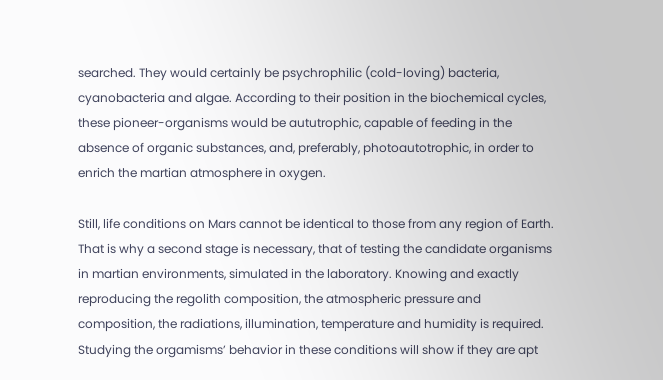searched. They would certainly be psychrophilic (cold-loving) bacteria, cyanobacteria and algae. According to their position in the biochemical cycles, these pioneer-organisms would be aututrophic, capable of feeding in the absence of organic substances, and, preferably, photoautotrophic, in order to enrich the martian atmosphere in oxygen.

Still, life conditions on Mars cannot be identical to those from any region of Earth. That is why a second stage is necessary, that of testing the candidate organisms in martian environments, simulated in the laboratory. Knowing and exactly reproducing the regolith composition, the atmospheric pressure and composition, the radiations, illumination, temperature and humidity is required. Studying the orgamisms’ behavior in these conditions will show if they are apt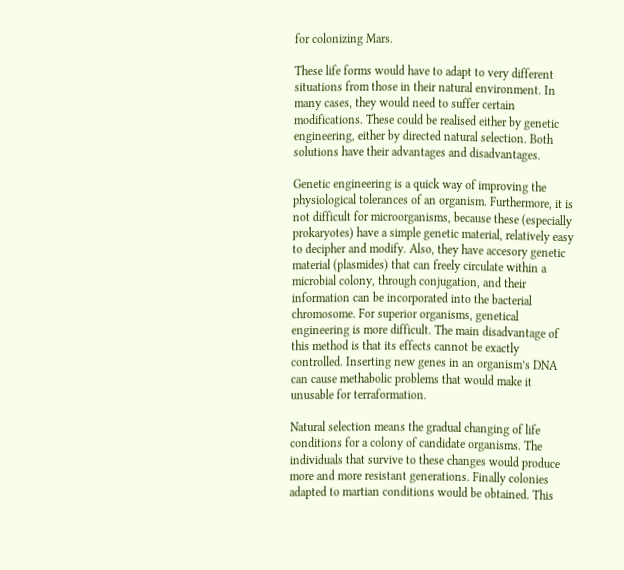for colonizing Mars.

These life forms would have to adapt to very different situations from those in their natural environment. In many cases, they would need to suffer certain modifications. These could be realised either by genetic engineering, either by directed natural selection. Both solutions have their advantages and disadvantages.

Genetic engineering is a quick way of improving the physiological tolerances of an organism. Furthermore, it is not difficult for microorganisms, because these (especially prokaryotes) have a simple genetic material, relatively easy to decipher and modify. Also, they have accesory genetic material (plasmides) that can freely circulate within a microbial colony, through conjugation, and their information can be incorporated into the bacterial chromosome. For superior organisms, genetical engineering is more difficult. The main disadvantage of this method is that its effects cannot be exactly controlled. Inserting new genes in an organism’s DNA can cause methabolic problems that would make it unusable for terraformation.

Natural selection means the gradual changing of life conditions for a colony of candidate organisms. The individuals that survive to these changes would produce more and more resistant generations. Finally colonies adapted to martian conditions would be obtained. This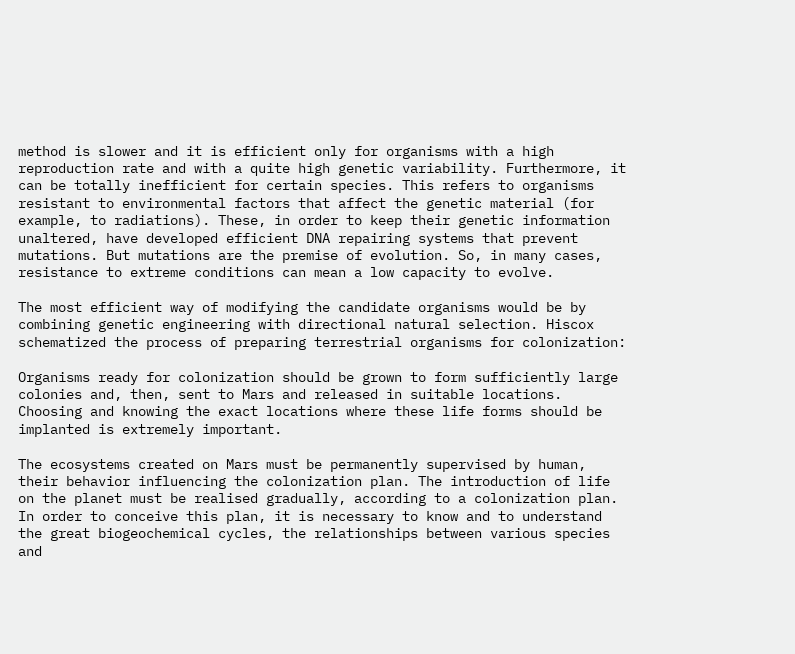method is slower and it is efficient only for organisms with a high reproduction rate and with a quite high genetic variability. Furthermore, it can be totally inefficient for certain species. This refers to organisms resistant to environmental factors that affect the genetic material (for example, to radiations). These, in order to keep their genetic information unaltered, have developed efficient DNA repairing systems that prevent mutations. But mutations are the premise of evolution. So, in many cases, resistance to extreme conditions can mean a low capacity to evolve.

The most efficient way of modifying the candidate organisms would be by combining genetic engineering with directional natural selection. Hiscox schematized the process of preparing terrestrial organisms for colonization:

Organisms ready for colonization should be grown to form sufficiently large colonies and, then, sent to Mars and released in suitable locations. Choosing and knowing the exact locations where these life forms should be implanted is extremely important.

The ecosystems created on Mars must be permanently supervised by human, their behavior influencing the colonization plan. The introduction of life on the planet must be realised gradually, according to a colonization plan. In order to conceive this plan, it is necessary to know and to understand the great biogeochemical cycles, the relationships between various species and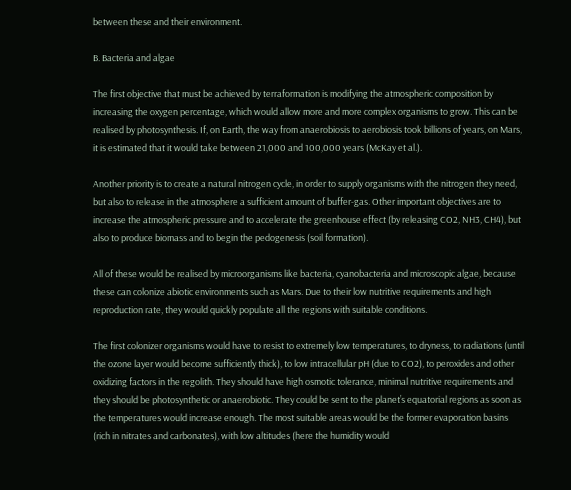between these and their environment.

B. Bacteria and algae

The first objective that must be achieved by terraformation is modifying the atmospheric composition by increasing the oxygen percentage, which would allow more and more complex organisms to grow. This can be realised by photosynthesis. If, on Earth, the way from anaerobiosis to aerobiosis took billions of years, on Mars, it is estimated that it would take between 21,000 and 100,000 years (McKay et al.).

Another priority is to create a natural nitrogen cycle, in order to supply organisms with the nitrogen they need, but also to release in the atmosphere a sufficient amount of buffer-gas. Other important objectives are to increase the atmospheric pressure and to accelerate the greenhouse effect (by releasing CO2, NH3, CH4), but also to produce biomass and to begin the pedogenesis (soil formation).

All of these would be realised by microorganisms like bacteria, cyanobacteria and microscopic algae, because these can colonize abiotic environments such as Mars. Due to their low nutritive requirements and high reproduction rate, they would quickly populate all the regions with suitable conditions.

The first colonizer organisms would have to resist to extremely low temperatures, to dryness, to radiations (until the ozone layer would become sufficiently thick), to low intracellular pH (due to CO2), to peroxides and other oxidizing factors in the regolith. They should have high osmotic tolerance, minimal nutritive requirements and they should be photosynthetic or anaerobiotic. They could be sent to the planet’s equatorial regions as soon as the temperatures would increase enough. The most suitable areas would be the former evaporation basins (rich in nitrates and carbonates), with low altitudes (here the humidity would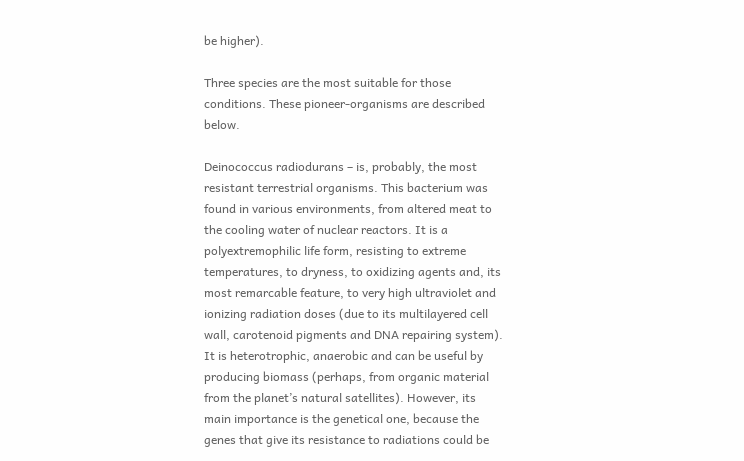be higher).

Three species are the most suitable for those conditions. These pioneer-organisms are described below.

Deinococcus radiodurans – is, probably, the most resistant terrestrial organisms. This bacterium was found in various environments, from altered meat to the cooling water of nuclear reactors. It is a polyextremophilic life form, resisting to extreme temperatures, to dryness, to oxidizing agents and, its most remarcable feature, to very high ultraviolet and ionizing radiation doses (due to its multilayered cell wall, carotenoid pigments and DNA repairing system). It is heterotrophic, anaerobic and can be useful by producing biomass (perhaps, from organic material from the planet’s natural satellites). However, its main importance is the genetical one, because the genes that give its resistance to radiations could be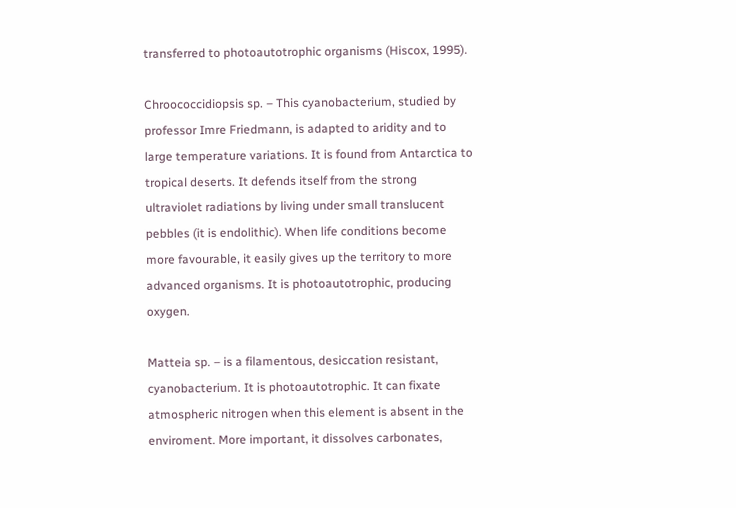transferred to photoautotrophic organisms (Hiscox, 1995).

Chroococcidiopsis sp. – This cyanobacterium, studied by professor Imre Friedmann, is adapted to aridity and to large temperature variations. It is found from Antarctica to tropical deserts. It defends itself from the strong ultraviolet radiations by living under small translucent pebbles (it is endolithic). When life conditions become more favourable, it easily gives up the territory to more advanced organisms. It is photoautotrophic, producing oxygen.

Matteia sp. – is a filamentous, desiccation resistant, cyanobacterium. It is photoautotrophic. It can fixate atmospheric nitrogen when this element is absent in the enviroment. More important, it dissolves carbonates,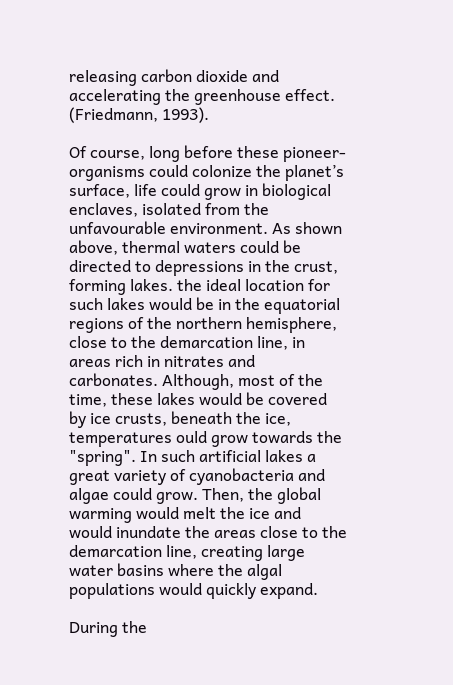releasing carbon dioxide and accelerating the greenhouse effect. (Friedmann, 1993).

Of course, long before these pioneer-organisms could colonize the planet’s surface, life could grow in biological enclaves, isolated from the unfavourable environment. As shown above, thermal waters could be directed to depressions in the crust, forming lakes. the ideal location for such lakes would be in the equatorial regions of the northern hemisphere, close to the demarcation line, in areas rich in nitrates and carbonates. Although, most of the time, these lakes would be covered by ice crusts, beneath the ice, temperatures ould grow towards the "spring". In such artificial lakes a great variety of cyanobacteria and algae could grow. Then, the global warming would melt the ice and would inundate the areas close to the demarcation line, creating large water basins where the algal populations would quickly expand.

During the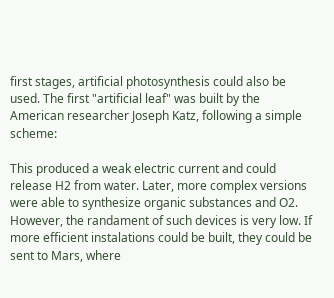first stages, artificial photosynthesis could also be used. The first "artificial leaf" was built by the American researcher Joseph Katz, following a simple scheme:

This produced a weak electric current and could release H2 from water. Later, more complex versions were able to synthesize organic substances and O2. However, the randament of such devices is very low. If more efficient instalations could be built, they could be sent to Mars, where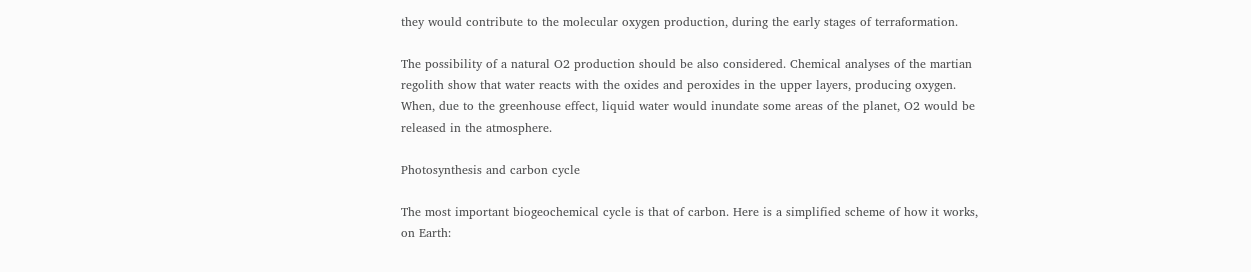they would contribute to the molecular oxygen production, during the early stages of terraformation.

The possibility of a natural O2 production should be also considered. Chemical analyses of the martian regolith show that water reacts with the oxides and peroxides in the upper layers, producing oxygen. When, due to the greenhouse effect, liquid water would inundate some areas of the planet, O2 would be released in the atmosphere.

Photosynthesis and carbon cycle

The most important biogeochemical cycle is that of carbon. Here is a simplified scheme of how it works, on Earth: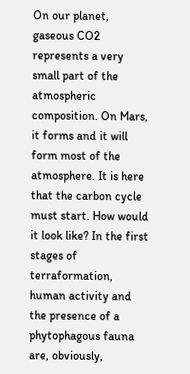On our planet, gaseous CO2 represents a very small part of the atmospheric composition. On Mars, it forms and it will form most of the atmosphere. It is here that the carbon cycle must start. How would it look like? In the first stages of terraformation, human activity and the presence of a phytophagous fauna are, obviously,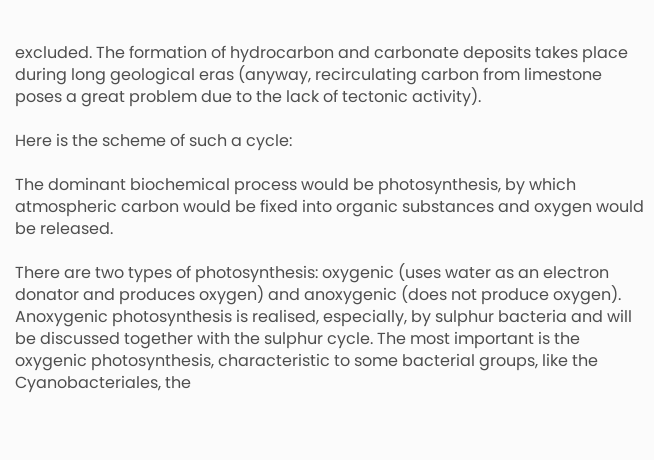excluded. The formation of hydrocarbon and carbonate deposits takes place during long geological eras (anyway, recirculating carbon from limestone poses a great problem due to the lack of tectonic activity).

Here is the scheme of such a cycle:

The dominant biochemical process would be photosynthesis, by which atmospheric carbon would be fixed into organic substances and oxygen would be released.

There are two types of photosynthesis: oxygenic (uses water as an electron donator and produces oxygen) and anoxygenic (does not produce oxygen). Anoxygenic photosynthesis is realised, especially, by sulphur bacteria and will be discussed together with the sulphur cycle. The most important is the oxygenic photosynthesis, characteristic to some bacterial groups, like the Cyanobacteriales, the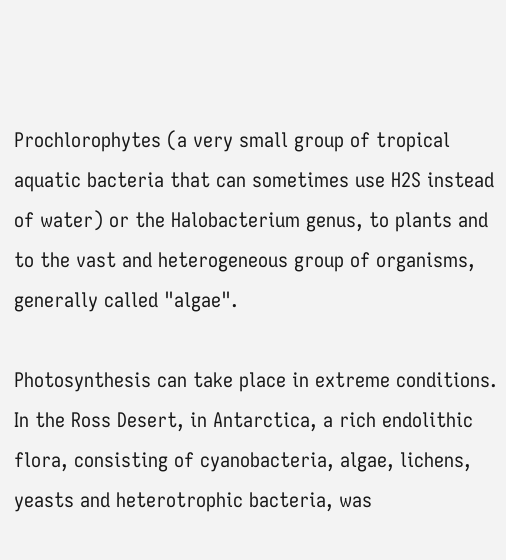Prochlorophytes (a very small group of tropical aquatic bacteria that can sometimes use H2S instead of water) or the Halobacterium genus, to plants and to the vast and heterogeneous group of organisms, generally called "algae".

Photosynthesis can take place in extreme conditions. In the Ross Desert, in Antarctica, a rich endolithic flora, consisting of cyanobacteria, algae, lichens, yeasts and heterotrophic bacteria, was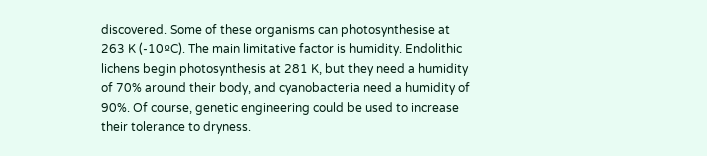discovered. Some of these organisms can photosynthesise at 263 K (-10ºC). The main limitative factor is humidity. Endolithic lichens begin photosynthesis at 281 K, but they need a humidity of 70% around their body, and cyanobacteria need a humidity of 90%. Of course, genetic engineering could be used to increase their tolerance to dryness.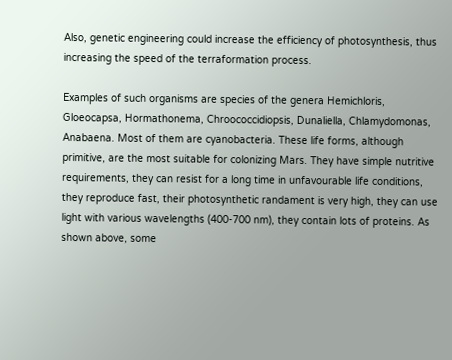Also, genetic engineering could increase the efficiency of photosynthesis, thus increasing the speed of the terraformation process.

Examples of such organisms are species of the genera Hemichloris, Gloeocapsa, Hormathonema, Chroococcidiopsis, Dunaliella, Chlamydomonas, Anabaena. Most of them are cyanobacteria. These life forms, although primitive, are the most suitable for colonizing Mars. They have simple nutritive requirements, they can resist for a long time in unfavourable life conditions, they reproduce fast, their photosynthetic randament is very high, they can use light with various wavelengths (400-700 nm), they contain lots of proteins. As shown above, some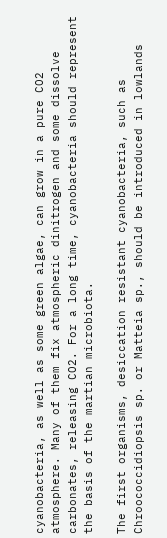cyanobacteria, as well as some green algae, can grow in a pure CO2 atmosphere. Many of them fix atmospheric dinitrogen and some dissolve carbonates, releasing CO2. For a long time, cyanobacteria should represent the basis of the martian microbiota.

The first organisms, desiccation resistant cyanobacteria, such as Chroococcidiopsis sp. or Matteia sp., should be introduced in lowlands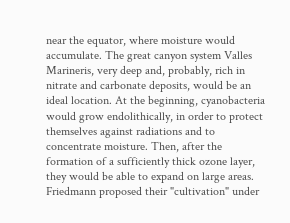near the equator, where moisture would accumulate. The great canyon system Valles Marineris, very deep and, probably, rich in nitrate and carbonate deposits, would be an ideal location. At the beginning, cyanobacteria would grow endolithically, in order to protect themselves against radiations and to concentrate moisture. Then, after the formation of a sufficiently thick ozone layer, they would be able to expand on large areas. Friedmann proposed their "cultivation" under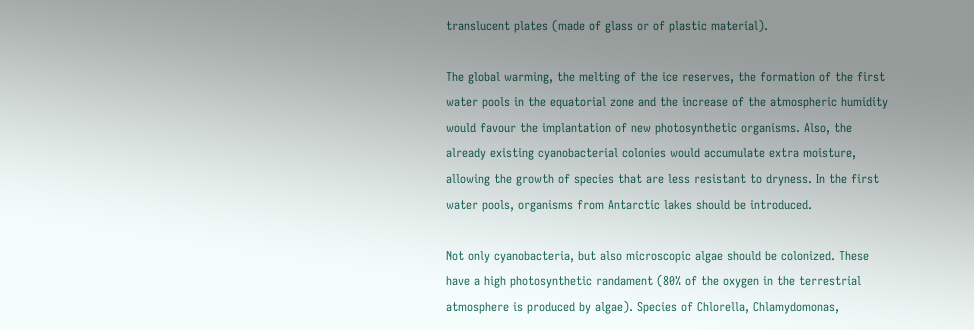translucent plates (made of glass or of plastic material).

The global warming, the melting of the ice reserves, the formation of the first water pools in the equatorial zone and the increase of the atmospheric humidity would favour the implantation of new photosynthetic organisms. Also, the already existing cyanobacterial colonies would accumulate extra moisture, allowing the growth of species that are less resistant to dryness. In the first water pools, organisms from Antarctic lakes should be introduced.

Not only cyanobacteria, but also microscopic algae should be colonized. These have a high photosynthetic randament (80% of the oxygen in the terrestrial atmosphere is produced by algae). Species of Chlorella, Chlamydomonas,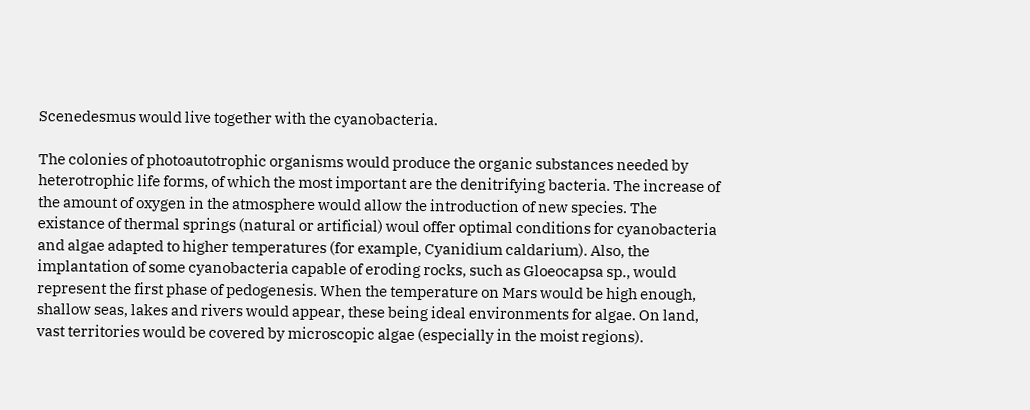Scenedesmus would live together with the cyanobacteria.

The colonies of photoautotrophic organisms would produce the organic substances needed by heterotrophic life forms, of which the most important are the denitrifying bacteria. The increase of the amount of oxygen in the atmosphere would allow the introduction of new species. The existance of thermal springs (natural or artificial) woul offer optimal conditions for cyanobacteria and algae adapted to higher temperatures (for example, Cyanidium caldarium). Also, the implantation of some cyanobacteria capable of eroding rocks, such as Gloeocapsa sp., would represent the first phase of pedogenesis. When the temperature on Mars would be high enough, shallow seas, lakes and rivers would appear, these being ideal environments for algae. On land, vast territories would be covered by microscopic algae (especially in the moist regions).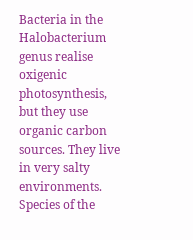Bacteria in the Halobacterium genus realise oxigenic photosynthesis, but they use organic carbon sources. They live in very salty environments. Species of the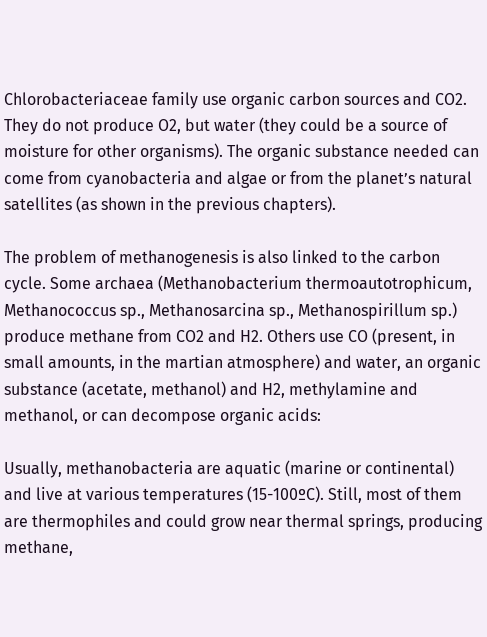Chlorobacteriaceae family use organic carbon sources and CO2. They do not produce O2, but water (they could be a source of moisture for other organisms). The organic substance needed can come from cyanobacteria and algae or from the planet’s natural satellites (as shown in the previous chapters).

The problem of methanogenesis is also linked to the carbon cycle. Some archaea (Methanobacterium thermoautotrophicum, Methanococcus sp., Methanosarcina sp., Methanospirillum sp.) produce methane from CO2 and H2. Others use CO (present, in small amounts, in the martian atmosphere) and water, an organic substance (acetate, methanol) and H2, methylamine and methanol, or can decompose organic acids:

Usually, methanobacteria are aquatic (marine or continental) and live at various temperatures (15-100ºC). Still, most of them are thermophiles and could grow near thermal springs, producing methane,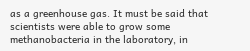as a greenhouse gas. It must be said that scientists were able to grow some methanobacteria in the laboratory, in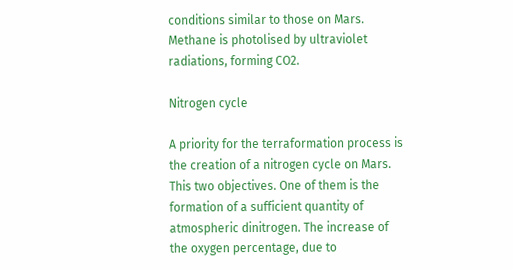conditions similar to those on Mars. Methane is photolised by ultraviolet radiations, forming CO2.

Nitrogen cycle

A priority for the terraformation process is the creation of a nitrogen cycle on Mars. This two objectives. One of them is the formation of a sufficient quantity of atmospheric dinitrogen. The increase of the oxygen percentage, due to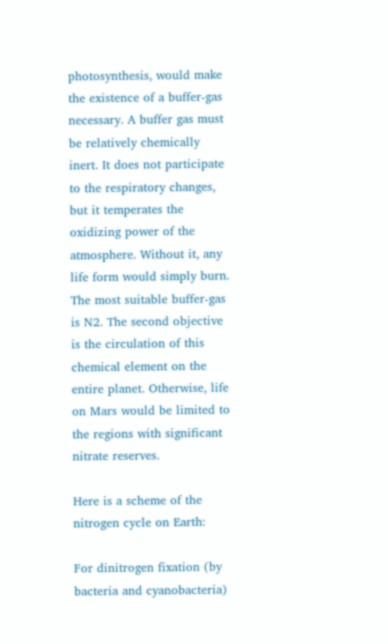photosynthesis, would make the existence of a buffer-gas necessary. A buffer gas must be relatively chemically inert. It does not participate to the respiratory changes, but it temperates the oxidizing power of the atmosphere. Without it, any life form would simply burn. The most suitable buffer-gas is N2. The second objective is the circulation of this chemical element on the entire planet. Otherwise, life on Mars would be limited to the regions with significant nitrate reserves.

Here is a scheme of the nitrogen cycle on Earth:

For dinitrogen fixation (by bacteria and cyanobacteria)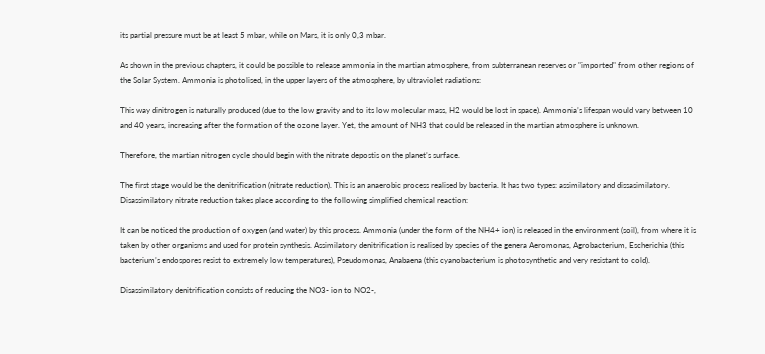its partial pressure must be at least 5 mbar, while on Mars, it is only 0,3 mbar.

As shown in the previous chapters, it could be possible to release ammonia in the martian atmosphere, from subterranean reserves or "imported" from other regions of the Solar System. Ammonia is photolised, in the upper layers of the atmosphere, by ultraviolet radiations:

This way dinitrogen is naturally produced (due to the low gravity and to its low molecular mass, H2 would be lost in space). Ammonia’s lifespan would vary between 10 and 40 years, increasing after the formation of the ozone layer. Yet, the amount of NH3 that could be released in the martian atmosphere is unknown.

Therefore, the martian nitrogen cycle should begin with the nitrate depostis on the planet’s surface.

The first stage would be the denitrification (nitrate reduction). This is an anaerobic process realised by bacteria. It has two types: assimilatory and dissasimilatory. Disassimilatory nitrate reduction takes place according to the following simplified chemical reaction:

It can be noticed the production of oxygen (and water) by this process. Ammonia (under the form of the NH4+ ion) is released in the environment (soil), from where it is taken by other organisms and used for protein synthesis. Assimilatory denitrification is realised by species of the genera Aeromonas, Agrobacterium, Escherichia (this bacterium’s endospores resist to extremely low temperatures), Pseudomonas, Anabaena (this cyanobacterium is photosynthetic and very resistant to cold).

Disassimilatory denitrification consists of reducing the NO3- ion to NO2-,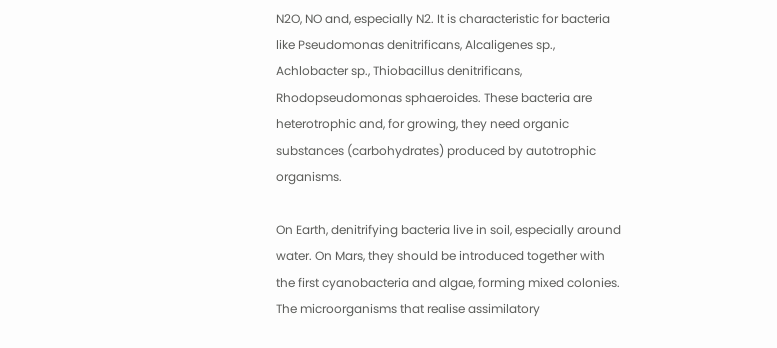N2O, NO and, especially N2. It is characteristic for bacteria like Pseudomonas denitrificans, Alcaligenes sp., Achlobacter sp., Thiobacillus denitrificans, Rhodopseudomonas sphaeroides. These bacteria are heterotrophic and, for growing, they need organic substances (carbohydrates) produced by autotrophic organisms.

On Earth, denitrifying bacteria live in soil, especially around water. On Mars, they should be introduced together with the first cyanobacteria and algae, forming mixed colonies. The microorganisms that realise assimilatory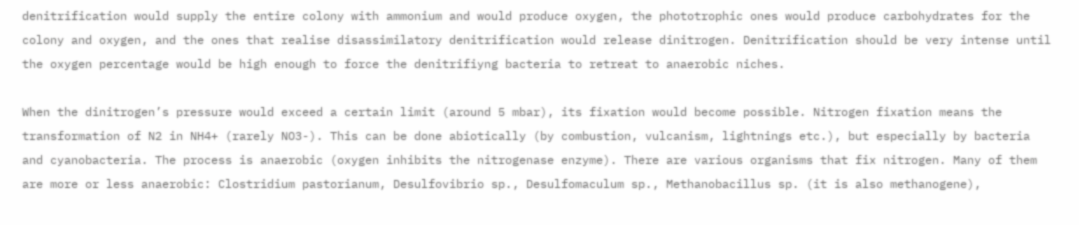denitrification would supply the entire colony with ammonium and would produce oxygen, the phototrophic ones would produce carbohydrates for the colony and oxygen, and the ones that realise disassimilatory denitrification would release dinitrogen. Denitrification should be very intense until the oxygen percentage would be high enough to force the denitrifiyng bacteria to retreat to anaerobic niches.

When the dinitrogen’s pressure would exceed a certain limit (around 5 mbar), its fixation would become possible. Nitrogen fixation means the transformation of N2 in NH4+ (rarely NO3-). This can be done abiotically (by combustion, vulcanism, lightnings etc.), but especially by bacteria and cyanobacteria. The process is anaerobic (oxygen inhibits the nitrogenase enzyme). There are various organisms that fix nitrogen. Many of them are more or less anaerobic: Clostridium pastorianum, Desulfovibrio sp., Desulfomaculum sp., Methanobacillus sp. (it is also methanogene),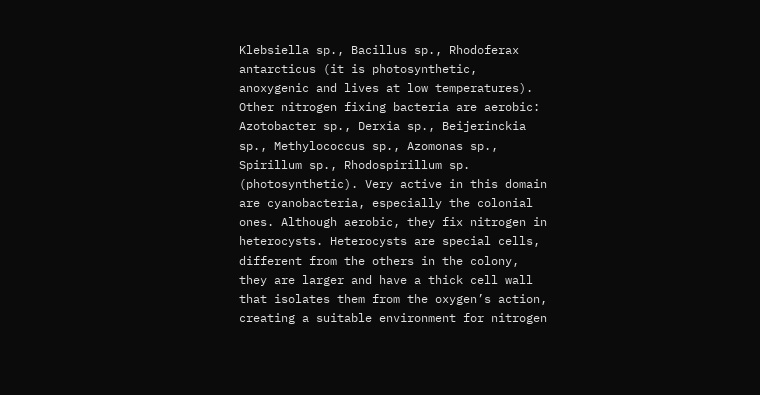Klebsiella sp., Bacillus sp., Rhodoferax antarcticus (it is photosynthetic, anoxygenic and lives at low temperatures). Other nitrogen fixing bacteria are aerobic: Azotobacter sp., Derxia sp., Beijerinckia sp., Methylococcus sp., Azomonas sp., Spirillum sp., Rhodospirillum sp. (photosynthetic). Very active in this domain are cyanobacteria, especially the colonial ones. Although aerobic, they fix nitrogen in heterocysts. Heterocysts are special cells, different from the others in the colony, they are larger and have a thick cell wall that isolates them from the oxygen’s action, creating a suitable environment for nitrogen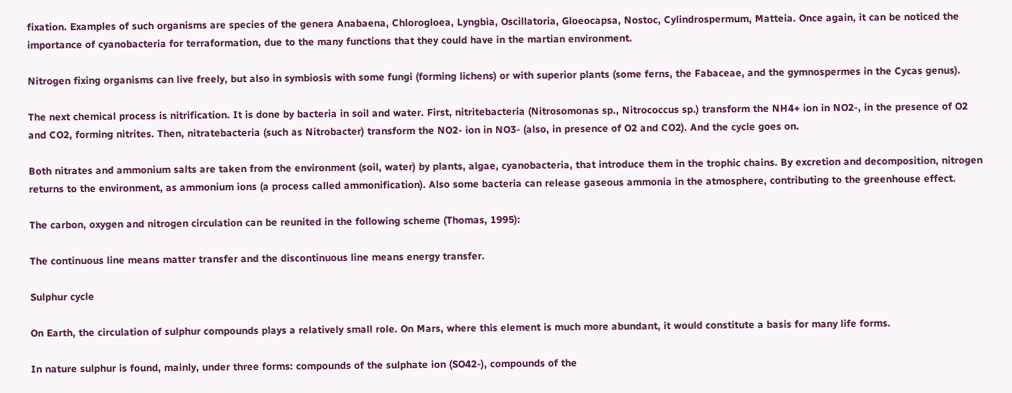fixation. Examples of such organisms are species of the genera Anabaena, Chlorogloea, Lyngbia, Oscillatoria, Gloeocapsa, Nostoc, Cylindrospermum, Matteia. Once again, it can be noticed the importance of cyanobacteria for terraformation, due to the many functions that they could have in the martian environment.

Nitrogen fixing organisms can live freely, but also in symbiosis with some fungi (forming lichens) or with superior plants (some ferns, the Fabaceae, and the gymnospermes in the Cycas genus).

The next chemical process is nitrification. It is done by bacteria in soil and water. First, nitritebacteria (Nitrosomonas sp., Nitrococcus sp.) transform the NH4+ ion in NO2-, in the presence of O2 and CO2, forming nitrites. Then, nitratebacteria (such as Nitrobacter) transform the NO2- ion in NO3- (also, in presence of O2 and CO2). And the cycle goes on.

Both nitrates and ammonium salts are taken from the environment (soil, water) by plants, algae, cyanobacteria, that introduce them in the trophic chains. By excretion and decomposition, nitrogen returns to the environment, as ammonium ions (a process called ammonification). Also some bacteria can release gaseous ammonia in the atmosphere, contributing to the greenhouse effect.

The carbon, oxygen and nitrogen circulation can be reunited in the following scheme (Thomas, 1995):

The continuous line means matter transfer and the discontinuous line means energy transfer.

Sulphur cycle

On Earth, the circulation of sulphur compounds plays a relatively small role. On Mars, where this element is much more abundant, it would constitute a basis for many life forms.

In nature sulphur is found, mainly, under three forms: compounds of the sulphate ion (SO42-), compounds of the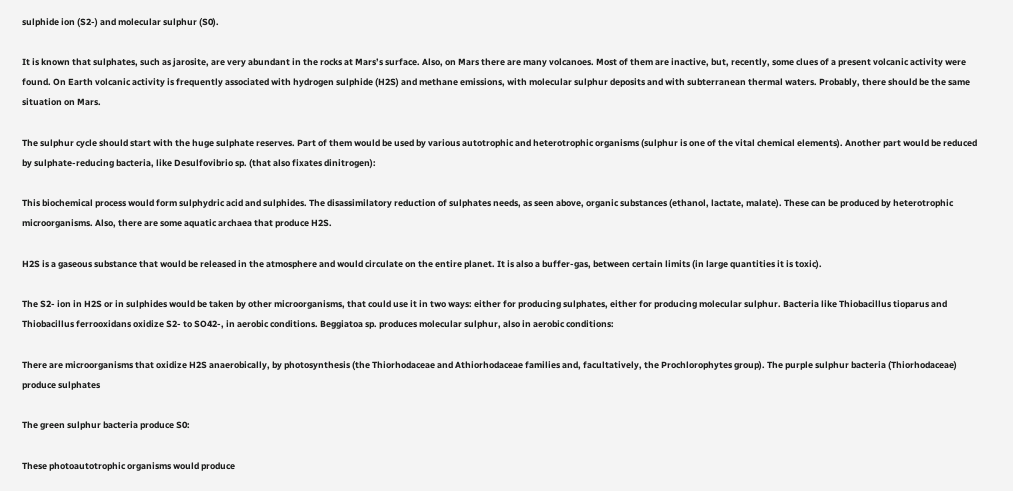sulphide ion (S2-) and molecular sulphur (S0).

It is known that sulphates, such as jarosite, are very abundant in the rocks at Mars’s surface. Also, on Mars there are many volcanoes. Most of them are inactive, but, recently, some clues of a present volcanic activity were found. On Earth volcanic activity is frequently associated with hydrogen sulphide (H2S) and methane emissions, with molecular sulphur deposits and with subterranean thermal waters. Probably, there should be the same situation on Mars.

The sulphur cycle should start with the huge sulphate reserves. Part of them would be used by various autotrophic and heterotrophic organisms (sulphur is one of the vital chemical elements). Another part would be reduced by sulphate-reducing bacteria, like Desulfovibrio sp. (that also fixates dinitrogen):

This biochemical process would form sulphydric acid and sulphides. The disassimilatory reduction of sulphates needs, as seen above, organic substances (ethanol, lactate, malate). These can be produced by heterotrophic microorganisms. Also, there are some aquatic archaea that produce H2S.

H2S is a gaseous substance that would be released in the atmosphere and would circulate on the entire planet. It is also a buffer-gas, between certain limits (in large quantities it is toxic).

The S2- ion in H2S or in sulphides would be taken by other microorganisms, that could use it in two ways: either for producing sulphates, either for producing molecular sulphur. Bacteria like Thiobacillus tioparus and Thiobacillus ferrooxidans oxidize S2- to SO42-, in aerobic conditions. Beggiatoa sp. produces molecular sulphur, also in aerobic conditions:

There are microorganisms that oxidize H2S anaerobically, by photosynthesis (the Thiorhodaceae and Athiorhodaceae families and, facultatively, the Prochlorophytes group). The purple sulphur bacteria (Thiorhodaceae) produce sulphates

The green sulphur bacteria produce S0:

These photoautotrophic organisms would produce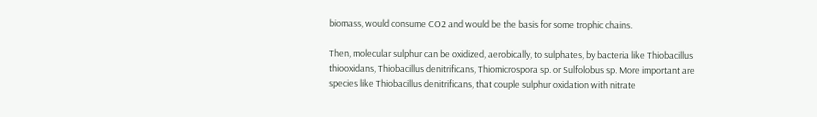biomass, would consume CO2 and would be the basis for some trophic chains.

Then, molecular sulphur can be oxidized, aerobically, to sulphates, by bacteria like Thiobacillus thiooxidans, Thiobacillus denitrificans, Thiomicrospora sp. or Sulfolobus sp. More important are species like Thiobacillus denitrificans, that couple sulphur oxidation with nitrate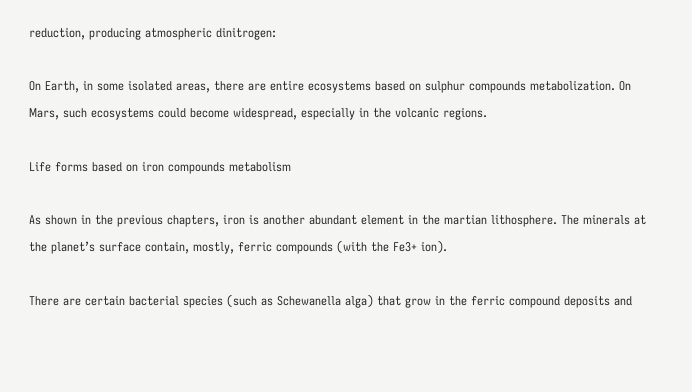reduction, producing atmospheric dinitrogen:

On Earth, in some isolated areas, there are entire ecosystems based on sulphur compounds metabolization. On Mars, such ecosystems could become widespread, especially in the volcanic regions.

Life forms based on iron compounds metabolism

As shown in the previous chapters, iron is another abundant element in the martian lithosphere. The minerals at the planet’s surface contain, mostly, ferric compounds (with the Fe3+ ion).

There are certain bacterial species (such as Schewanella alga) that grow in the ferric compound deposits and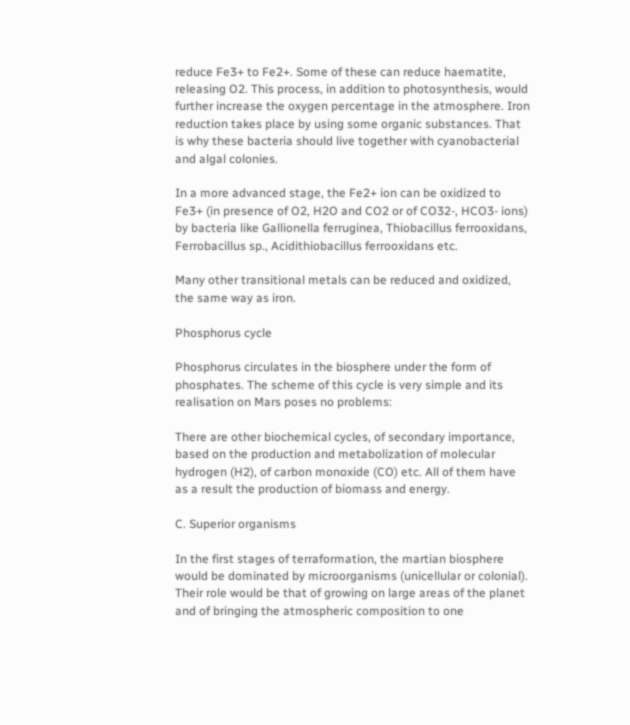reduce Fe3+ to Fe2+. Some of these can reduce haematite, releasing O2. This process, in addition to photosynthesis, would further increase the oxygen percentage in the atmosphere. Iron reduction takes place by using some organic substances. That is why these bacteria should live together with cyanobacterial and algal colonies.

In a more advanced stage, the Fe2+ ion can be oxidized to Fe3+ (in presence of O2, H2O and CO2 or of CO32-, HCO3- ions) by bacteria like Gallionella ferruginea, Thiobacillus ferrooxidans, Ferrobacillus sp., Acidithiobacillus ferrooxidans etc.

Many other transitional metals can be reduced and oxidized, the same way as iron.

Phosphorus cycle

Phosphorus circulates in the biosphere under the form of phosphates. The scheme of this cycle is very simple and its realisation on Mars poses no problems:

There are other biochemical cycles, of secondary importance, based on the production and metabolization of molecular hydrogen (H2), of carbon monoxide (CO) etc. All of them have as a result the production of biomass and energy.

C. Superior organisms

In the first stages of terraformation, the martian biosphere would be dominated by microorganisms (unicellular or colonial). Their role would be that of growing on large areas of the planet and of bringing the atmospheric composition to one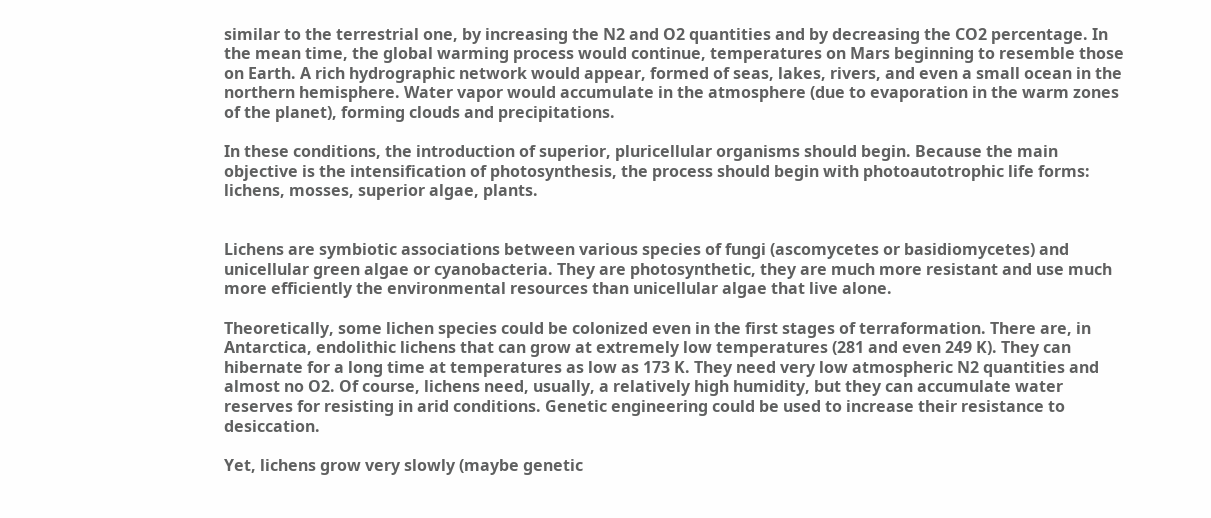similar to the terrestrial one, by increasing the N2 and O2 quantities and by decreasing the CO2 percentage. In the mean time, the global warming process would continue, temperatures on Mars beginning to resemble those on Earth. A rich hydrographic network would appear, formed of seas, lakes, rivers, and even a small ocean in the northern hemisphere. Water vapor would accumulate in the atmosphere (due to evaporation in the warm zones of the planet), forming clouds and precipitations.

In these conditions, the introduction of superior, pluricellular organisms should begin. Because the main objective is the intensification of photosynthesis, the process should begin with photoautotrophic life forms: lichens, mosses, superior algae, plants.


Lichens are symbiotic associations between various species of fungi (ascomycetes or basidiomycetes) and unicellular green algae or cyanobacteria. They are photosynthetic, they are much more resistant and use much more efficiently the environmental resources than unicellular algae that live alone.

Theoretically, some lichen species could be colonized even in the first stages of terraformation. There are, in Antarctica, endolithic lichens that can grow at extremely low temperatures (281 and even 249 K). They can hibernate for a long time at temperatures as low as 173 K. They need very low atmospheric N2 quantities and almost no O2. Of course, lichens need, usually, a relatively high humidity, but they can accumulate water reserves for resisting in arid conditions. Genetic engineering could be used to increase their resistance to desiccation.

Yet, lichens grow very slowly (maybe genetic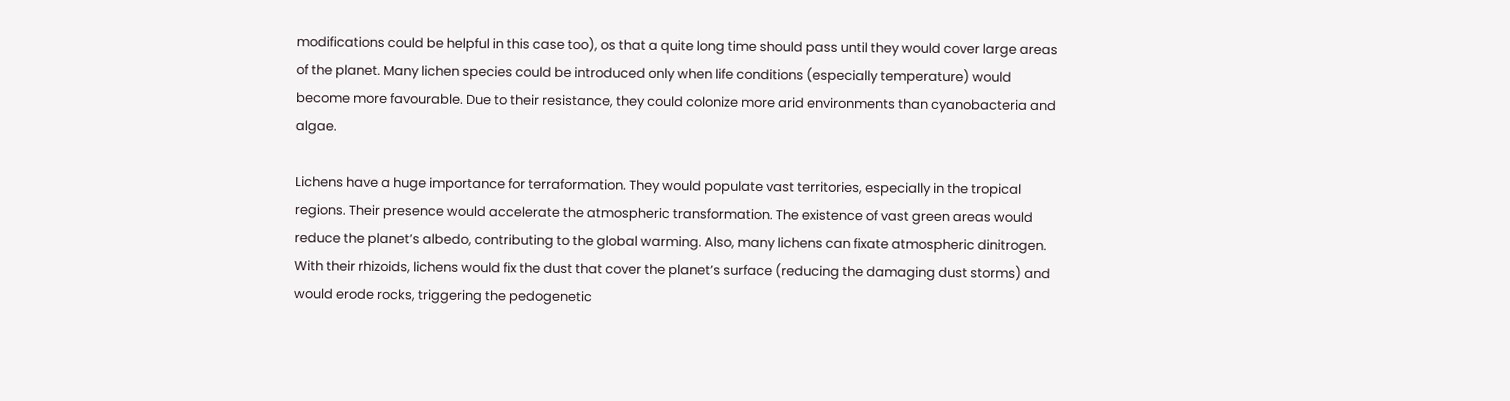modifications could be helpful in this case too), os that a quite long time should pass until they would cover large areas of the planet. Many lichen species could be introduced only when life conditions (especially temperature) would become more favourable. Due to their resistance, they could colonize more arid environments than cyanobacteria and algae.

Lichens have a huge importance for terraformation. They would populate vast territories, especially in the tropical regions. Their presence would accelerate the atmospheric transformation. The existence of vast green areas would reduce the planet’s albedo, contributing to the global warming. Also, many lichens can fixate atmospheric dinitrogen. With their rhizoids, lichens would fix the dust that cover the planet’s surface (reducing the damaging dust storms) and would erode rocks, triggering the pedogenetic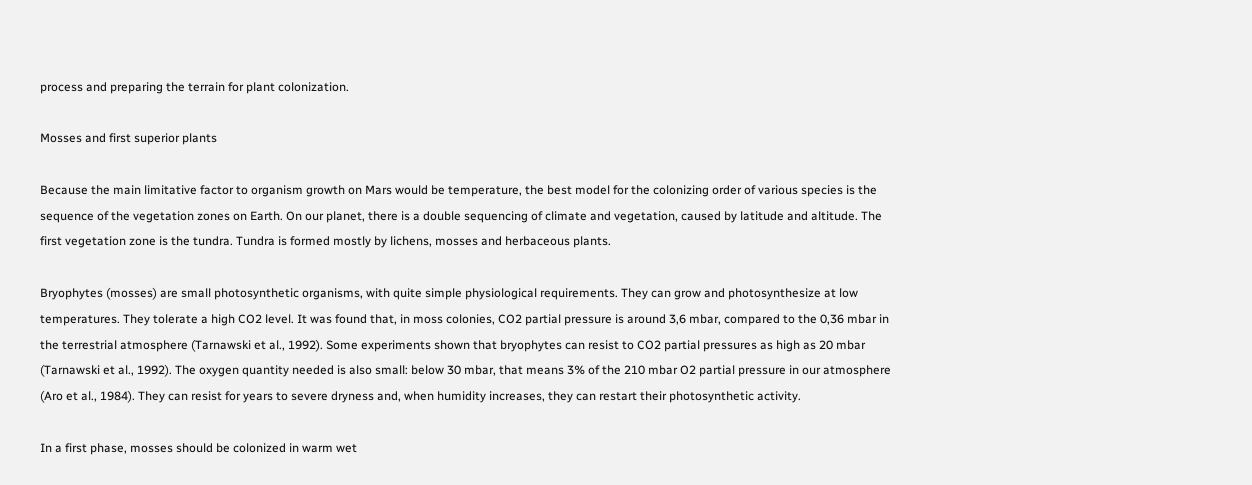process and preparing the terrain for plant colonization.

Mosses and first superior plants

Because the main limitative factor to organism growth on Mars would be temperature, the best model for the colonizing order of various species is the sequence of the vegetation zones on Earth. On our planet, there is a double sequencing of climate and vegetation, caused by latitude and altitude. The first vegetation zone is the tundra. Tundra is formed mostly by lichens, mosses and herbaceous plants.

Bryophytes (mosses) are small photosynthetic organisms, with quite simple physiological requirements. They can grow and photosynthesize at low temperatures. They tolerate a high CO2 level. It was found that, in moss colonies, CO2 partial pressure is around 3,6 mbar, compared to the 0,36 mbar in the terrestrial atmosphere (Tarnawski et al., 1992). Some experiments shown that bryophytes can resist to CO2 partial pressures as high as 20 mbar (Tarnawski et al., 1992). The oxygen quantity needed is also small: below 30 mbar, that means 3% of the 210 mbar O2 partial pressure in our atmosphere (Aro et al., 1984). They can resist for years to severe dryness and, when humidity increases, they can restart their photosynthetic activity.

In a first phase, mosses should be colonized in warm wet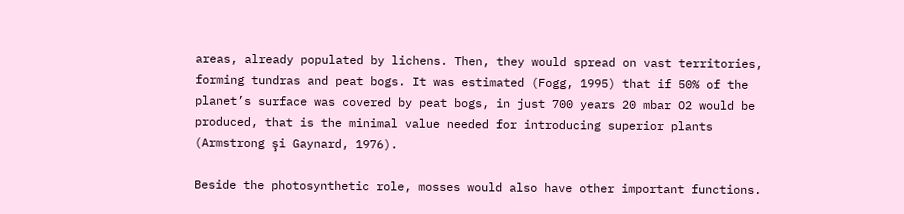areas, already populated by lichens. Then, they would spread on vast territories, forming tundras and peat bogs. It was estimated (Fogg, 1995) that if 50% of the planet’s surface was covered by peat bogs, in just 700 years 20 mbar O2 would be produced, that is the minimal value needed for introducing superior plants (Armstrong şi Gaynard, 1976).

Beside the photosynthetic role, mosses would also have other important functions.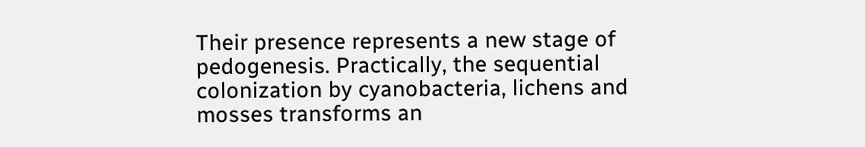Their presence represents a new stage of pedogenesis. Practically, the sequential colonization by cyanobacteria, lichens and mosses transforms an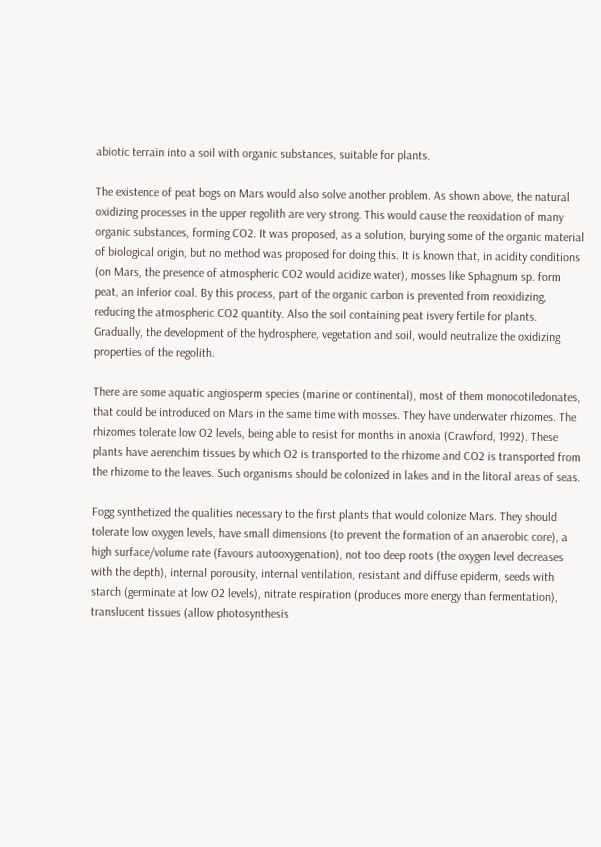abiotic terrain into a soil with organic substances, suitable for plants.

The existence of peat bogs on Mars would also solve another problem. As shown above, the natural oxidizing processes in the upper regolith are very strong. This would cause the reoxidation of many organic substances, forming CO2. It was proposed, as a solution, burying some of the organic material of biological origin, but no method was proposed for doing this. It is known that, in acidity conditions (on Mars, the presence of atmospheric CO2 would acidize water), mosses like Sphagnum sp. form peat, an inferior coal. By this process, part of the organic carbon is prevented from reoxidizing, reducing the atmospheric CO2 quantity. Also the soil containing peat isvery fertile for plants. Gradually, the development of the hydrosphere, vegetation and soil, would neutralize the oxidizing properties of the regolith.

There are some aquatic angiosperm species (marine or continental), most of them monocotiledonates, that could be introduced on Mars in the same time with mosses. They have underwater rhizomes. The rhizomes tolerate low O2 levels, being able to resist for months in anoxia (Crawford, 1992). These plants have aerenchim tissues by which O2 is transported to the rhizome and CO2 is transported from the rhizome to the leaves. Such organisms should be colonized in lakes and in the litoral areas of seas.

Fogg synthetized the qualities necessary to the first plants that would colonize Mars. They should tolerate low oxygen levels, have small dimensions (to prevent the formation of an anaerobic core), a high surface/volume rate (favours autooxygenation), not too deep roots (the oxygen level decreases with the depth), internal porousity, internal ventilation, resistant and diffuse epiderm, seeds with starch (germinate at low O2 levels), nitrate respiration (produces more energy than fermentation), translucent tissues (allow photosynthesis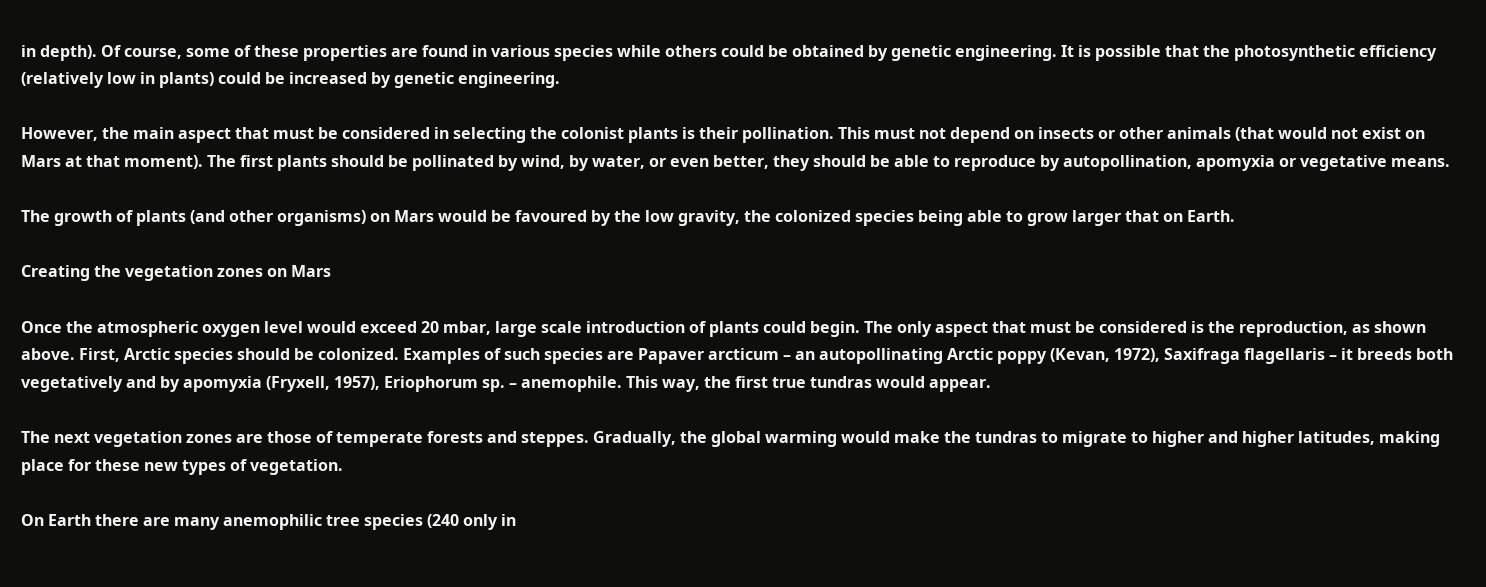in depth). Of course, some of these properties are found in various species while others could be obtained by genetic engineering. It is possible that the photosynthetic efficiency (relatively low in plants) could be increased by genetic engineering.

However, the main aspect that must be considered in selecting the colonist plants is their pollination. This must not depend on insects or other animals (that would not exist on Mars at that moment). The first plants should be pollinated by wind, by water, or even better, they should be able to reproduce by autopollination, apomyxia or vegetative means.

The growth of plants (and other organisms) on Mars would be favoured by the low gravity, the colonized species being able to grow larger that on Earth.

Creating the vegetation zones on Mars

Once the atmospheric oxygen level would exceed 20 mbar, large scale introduction of plants could begin. The only aspect that must be considered is the reproduction, as shown above. First, Arctic species should be colonized. Examples of such species are Papaver arcticum – an autopollinating Arctic poppy (Kevan, 1972), Saxifraga flagellaris – it breeds both vegetatively and by apomyxia (Fryxell, 1957), Eriophorum sp. – anemophile. This way, the first true tundras would appear.

The next vegetation zones are those of temperate forests and steppes. Gradually, the global warming would make the tundras to migrate to higher and higher latitudes, making place for these new types of vegetation.

On Earth there are many anemophilic tree species (240 only in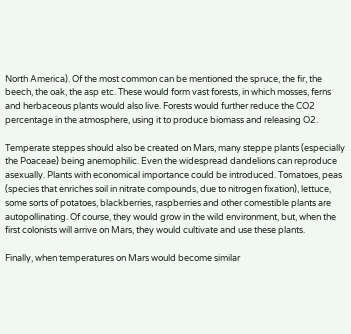North America). Of the most common can be mentioned the spruce, the fir, the beech, the oak, the asp etc. These would form vast forests, in which mosses, ferns and herbaceous plants would also live. Forests would further reduce the CO2 percentage in the atmosphere, using it to produce biomass and releasing O2.

Temperate steppes should also be created on Mars, many steppe plants (especially the Poaceae) being anemophilic. Even the widespread dandelions can reproduce asexually. Plants with economical importance could be introduced. Tomatoes, peas (species that enriches soil in nitrate compounds, due to nitrogen fixation), lettuce, some sorts of potatoes, blackberries, raspberries and other comestible plants are autopollinating. Of course, they would grow in the wild environment, but, when the first colonists will arrive on Mars, they would cultivate and use these plants.

Finally, when temperatures on Mars would become similar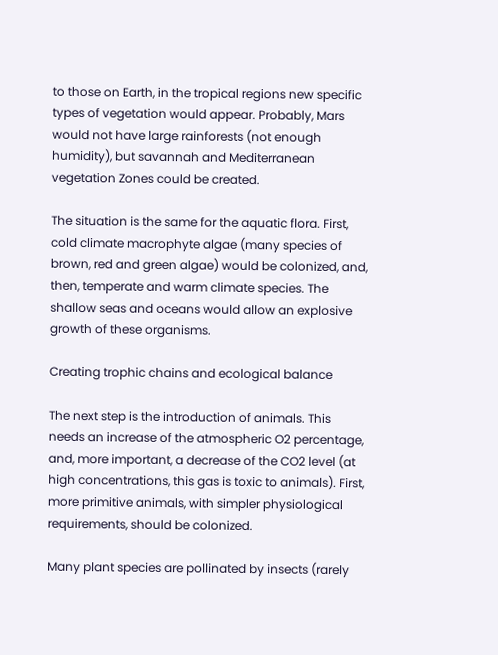to those on Earth, in the tropical regions new specific types of vegetation would appear. Probably, Mars would not have large rainforests (not enough humidity), but savannah and Mediterranean vegetation Zones could be created.

The situation is the same for the aquatic flora. First, cold climate macrophyte algae (many species of brown, red and green algae) would be colonized, and, then, temperate and warm climate species. The shallow seas and oceans would allow an explosive growth of these organisms.

Creating trophic chains and ecological balance

The next step is the introduction of animals. This needs an increase of the atmospheric O2 percentage, and, more important, a decrease of the CO2 level (at high concentrations, this gas is toxic to animals). First, more primitive animals, with simpler physiological requirements, should be colonized.

Many plant species are pollinated by insects (rarely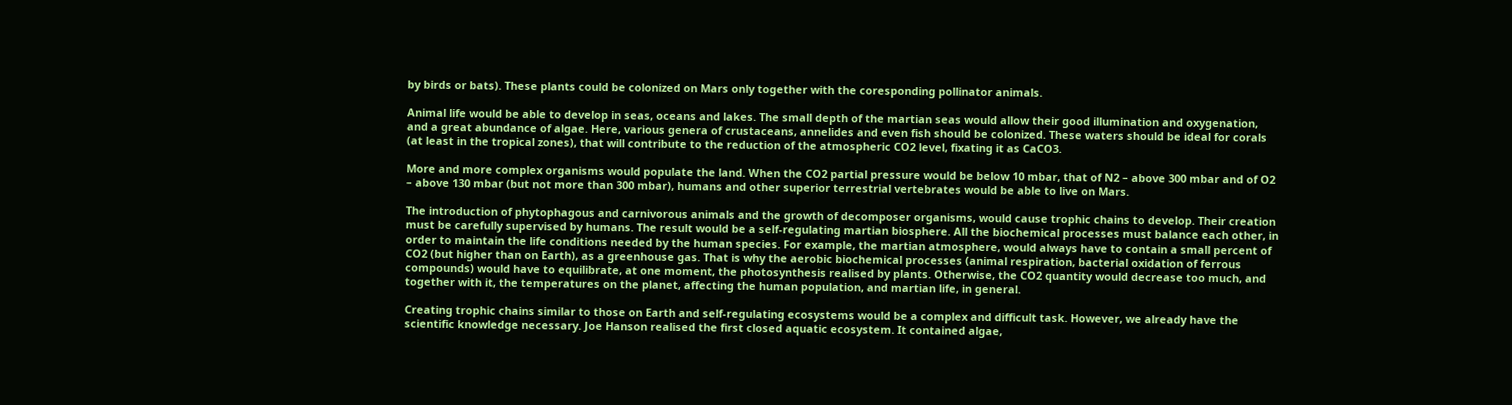by birds or bats). These plants could be colonized on Mars only together with the coresponding pollinator animals.

Animal life would be able to develop in seas, oceans and lakes. The small depth of the martian seas would allow their good illumination and oxygenation, and a great abundance of algae. Here, various genera of crustaceans, annelides and even fish should be colonized. These waters should be ideal for corals (at least in the tropical zones), that will contribute to the reduction of the atmospheric CO2 level, fixating it as CaCO3.

More and more complex organisms would populate the land. When the CO2 partial pressure would be below 10 mbar, that of N2 – above 300 mbar and of O2 – above 130 mbar (but not more than 300 mbar), humans and other superior terrestrial vertebrates would be able to live on Mars.

The introduction of phytophagous and carnivorous animals and the growth of decomposer organisms, would cause trophic chains to develop. Their creation must be carefully supervised by humans. The result would be a self-regulating martian biosphere. All the biochemical processes must balance each other, in order to maintain the life conditions needed by the human species. For example, the martian atmosphere, would always have to contain a small percent of CO2 (but higher than on Earth), as a greenhouse gas. That is why the aerobic biochemical processes (animal respiration, bacterial oxidation of ferrous compounds) would have to equilibrate, at one moment, the photosynthesis realised by plants. Otherwise, the CO2 quantity would decrease too much, and together with it, the temperatures on the planet, affecting the human population, and martian life, in general.

Creating trophic chains similar to those on Earth and self-regulating ecosystems would be a complex and difficult task. However, we already have the scientific knowledge necessary. Joe Hanson realised the first closed aquatic ecosystem. It contained algae,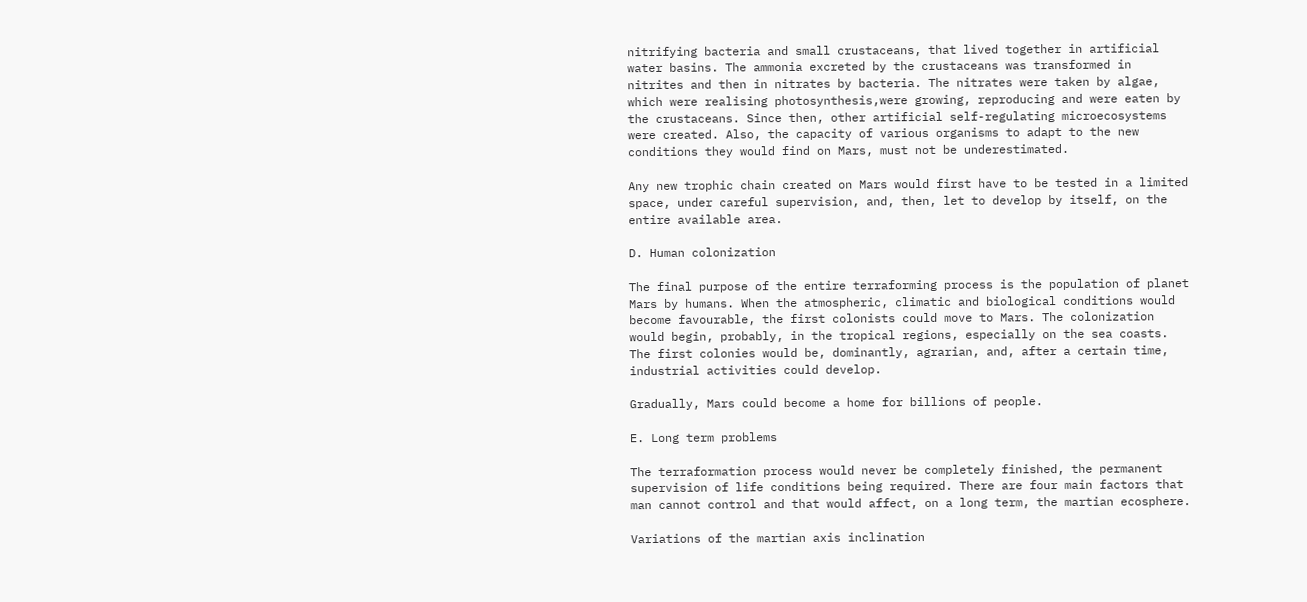nitrifying bacteria and small crustaceans, that lived together in artificial water basins. The ammonia excreted by the crustaceans was transformed in nitrites and then in nitrates by bacteria. The nitrates were taken by algae, which were realising photosynthesis,were growing, reproducing and were eaten by the crustaceans. Since then, other artificial self-regulating microecosystems were created. Also, the capacity of various organisms to adapt to the new conditions they would find on Mars, must not be underestimated.

Any new trophic chain created on Mars would first have to be tested in a limited space, under careful supervision, and, then, let to develop by itself, on the entire available area.

D. Human colonization

The final purpose of the entire terraforming process is the population of planet Mars by humans. When the atmospheric, climatic and biological conditions would become favourable, the first colonists could move to Mars. The colonization would begin, probably, in the tropical regions, especially on the sea coasts. The first colonies would be, dominantly, agrarian, and, after a certain time, industrial activities could develop.

Gradually, Mars could become a home for billions of people.

E. Long term problems

The terraformation process would never be completely finished, the permanent supervision of life conditions being required. There are four main factors that man cannot control and that would affect, on a long term, the martian ecosphere.

Variations of the martian axis inclination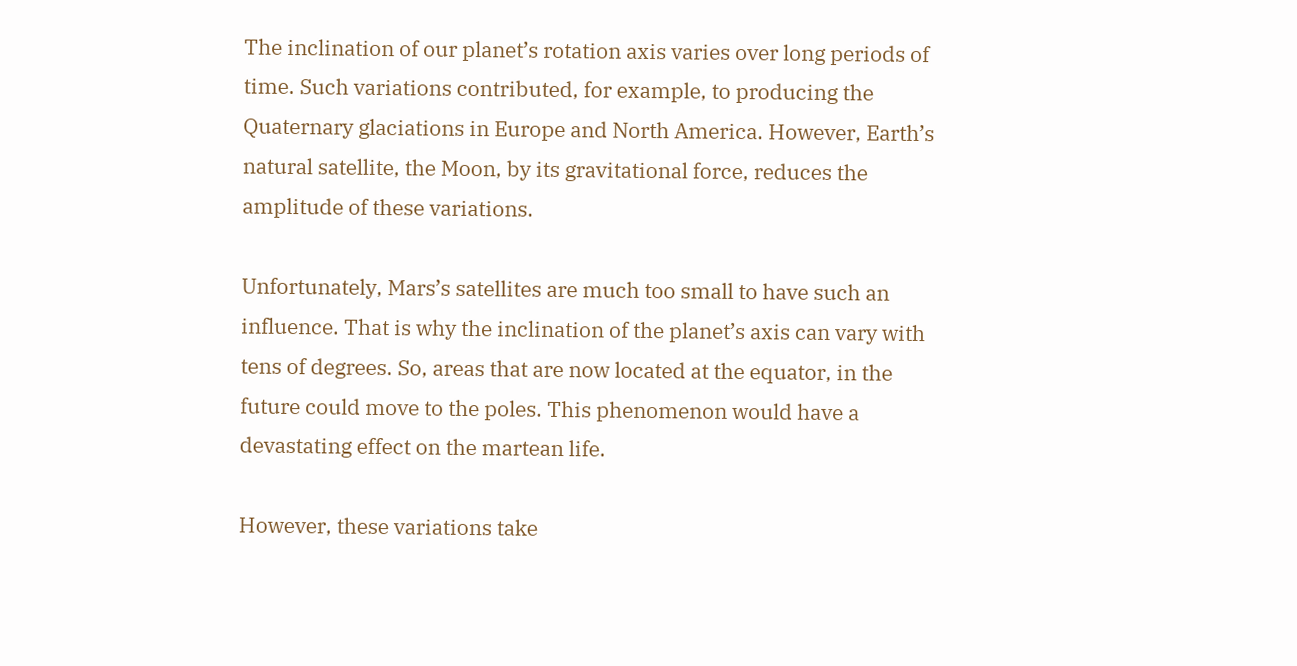The inclination of our planet’s rotation axis varies over long periods of time. Such variations contributed, for example, to producing the Quaternary glaciations in Europe and North America. However, Earth’s natural satellite, the Moon, by its gravitational force, reduces the amplitude of these variations.

Unfortunately, Mars’s satellites are much too small to have such an influence. That is why the inclination of the planet’s axis can vary with tens of degrees. So, areas that are now located at the equator, in the future could move to the poles. This phenomenon would have a devastating effect on the martean life.

However, these variations take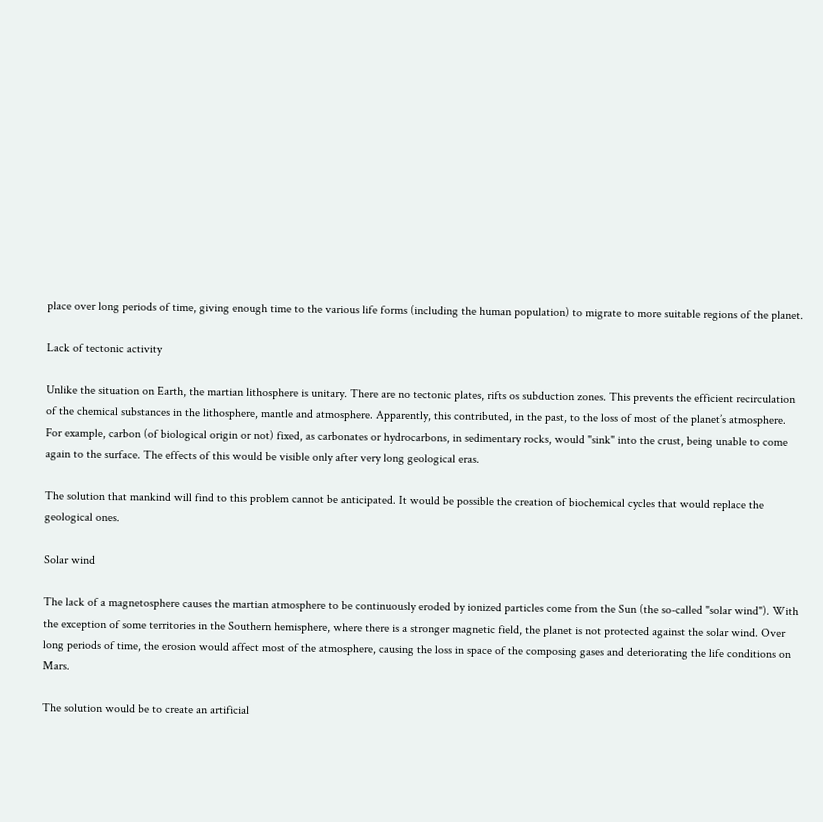place over long periods of time, giving enough time to the various life forms (including the human population) to migrate to more suitable regions of the planet.

Lack of tectonic activity

Unlike the situation on Earth, the martian lithosphere is unitary. There are no tectonic plates, rifts os subduction zones. This prevents the efficient recirculation of the chemical substances in the lithosphere, mantle and atmosphere. Apparently, this contributed, in the past, to the loss of most of the planet’s atmosphere. For example, carbon (of biological origin or not) fixed, as carbonates or hydrocarbons, in sedimentary rocks, would "sink" into the crust, being unable to come again to the surface. The effects of this would be visible only after very long geological eras.

The solution that mankind will find to this problem cannot be anticipated. It would be possible the creation of biochemical cycles that would replace the geological ones.

Solar wind

The lack of a magnetosphere causes the martian atmosphere to be continuously eroded by ionized particles come from the Sun (the so-called "solar wind"). With the exception of some territories in the Southern hemisphere, where there is a stronger magnetic field, the planet is not protected against the solar wind. Over long periods of time, the erosion would affect most of the atmosphere, causing the loss in space of the composing gases and deteriorating the life conditions on Mars.

The solution would be to create an artificial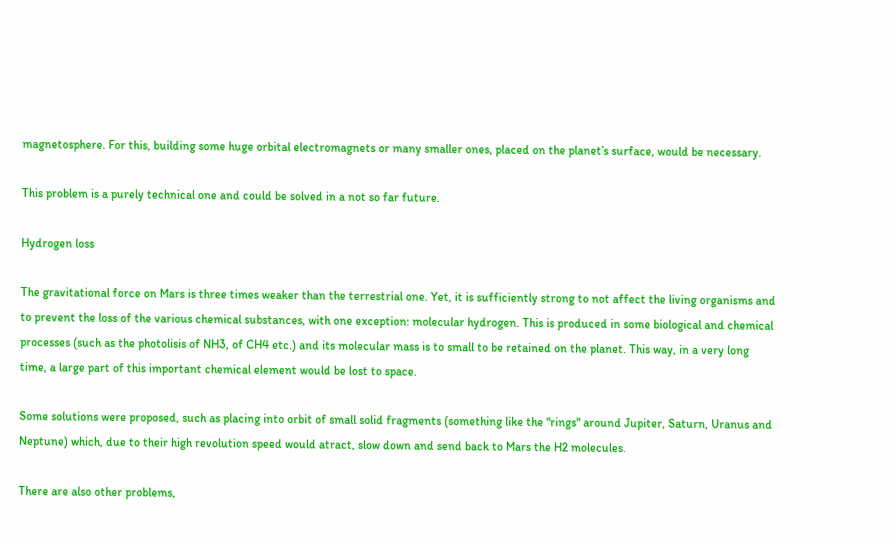magnetosphere. For this, building some huge orbital electromagnets or many smaller ones, placed on the planet’s surface, would be necessary.

This problem is a purely technical one and could be solved in a not so far future.

Hydrogen loss

The gravitational force on Mars is three times weaker than the terrestrial one. Yet, it is sufficiently strong to not affect the living organisms and to prevent the loss of the various chemical substances, with one exception: molecular hydrogen. This is produced in some biological and chemical processes (such as the photolisis of NH3, of CH4 etc.) and its molecular mass is to small to be retained on the planet. This way, in a very long time, a large part of this important chemical element would be lost to space.

Some solutions were proposed, such as placing into orbit of small solid fragments (something like the "rings" around Jupiter, Saturn, Uranus and Neptune) which, due to their high revolution speed would atract, slow down and send back to Mars the H2 molecules.

There are also other problems,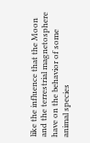like the influence that the Moon and the terrestrial magnetosphere have on the behavior of some animal species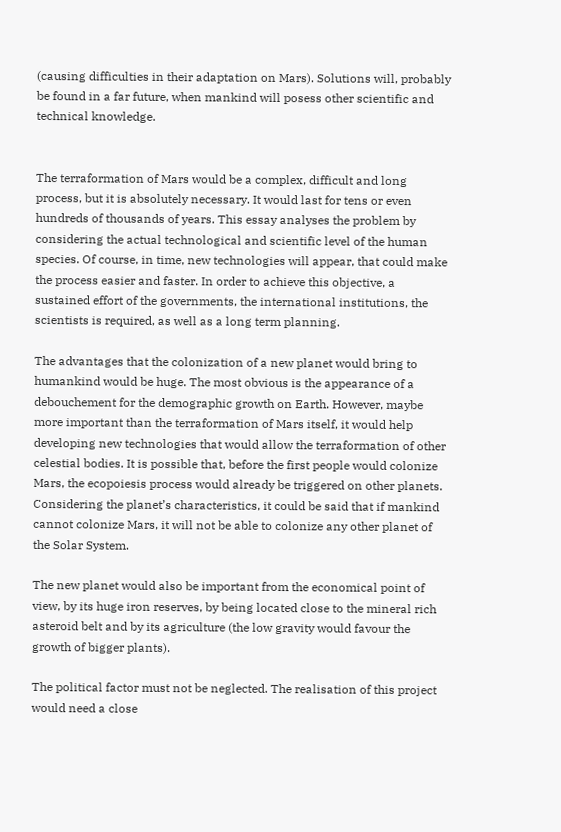(causing difficulties in their adaptation on Mars). Solutions will, probably be found in a far future, when mankind will posess other scientific and technical knowledge.


The terraformation of Mars would be a complex, difficult and long process, but it is absolutely necessary. It would last for tens or even hundreds of thousands of years. This essay analyses the problem by considering the actual technological and scientific level of the human species. Of course, in time, new technologies will appear, that could make the process easier and faster. In order to achieve this objective, a sustained effort of the governments, the international institutions, the scientists is required, as well as a long term planning.

The advantages that the colonization of a new planet would bring to humankind would be huge. The most obvious is the appearance of a debouchement for the demographic growth on Earth. However, maybe more important than the terraformation of Mars itself, it would help developing new technologies that would allow the terraformation of other celestial bodies. It is possible that, before the first people would colonize Mars, the ecopoiesis process would already be triggered on other planets. Considering the planet’s characteristics, it could be said that if mankind cannot colonize Mars, it will not be able to colonize any other planet of the Solar System.

The new planet would also be important from the economical point of view, by its huge iron reserves, by being located close to the mineral rich asteroid belt and by its agriculture (the low gravity would favour the growth of bigger plants).

The political factor must not be neglected. The realisation of this project would need a close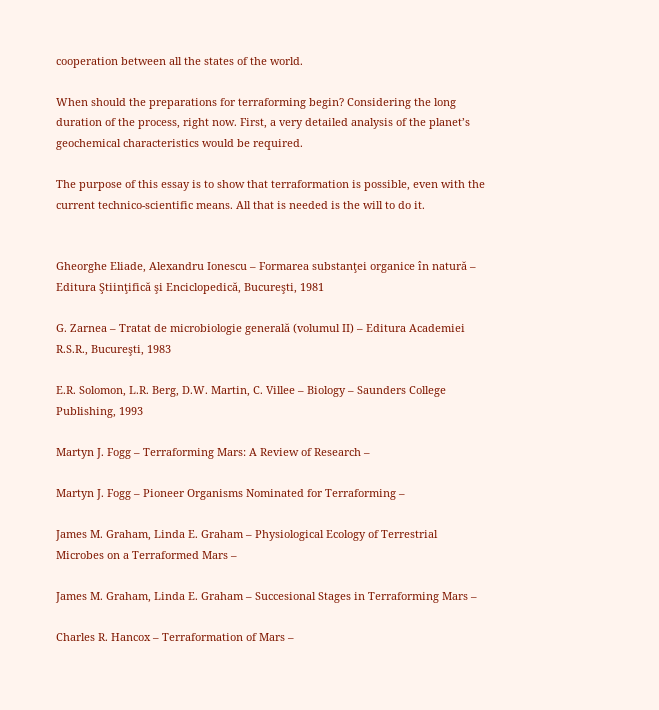cooperation between all the states of the world.

When should the preparations for terraforming begin? Considering the long duration of the process, right now. First, a very detailed analysis of the planet’s geochemical characteristics would be required.

The purpose of this essay is to show that terraformation is possible, even with the current technico-scientific means. All that is needed is the will to do it.


Gheorghe Eliade, Alexandru Ionescu – Formarea substanţei organice în natură – Editura Ştiinţifică şi Enciclopedică, Bucureşti, 1981

G. Zarnea – Tratat de microbiologie generală (volumul II) – Editura Academiei R.S.R., Bucureşti, 1983

E.R. Solomon, L.R. Berg, D.W. Martin, C. Villee – Biology – Saunders College Publishing, 1993

Martyn J. Fogg – Terraforming Mars: A Review of Research –

Martyn J. Fogg – Pioneer Organisms Nominated for Terraforming –

James M. Graham, Linda E. Graham – Physiological Ecology of Terrestrial Microbes on a Terraformed Mars –

James M. Graham, Linda E. Graham – Succesional Stages in Terraforming Mars –

Charles R. Hancox – Terraformation of Mars –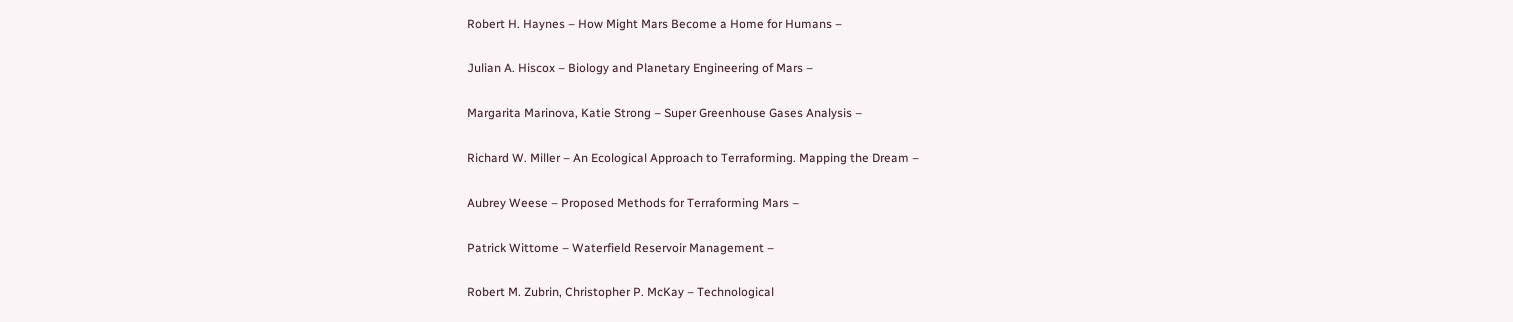Robert H. Haynes – How Might Mars Become a Home for Humans –

Julian A. Hiscox – Biology and Planetary Engineering of Mars –

Margarita Marinova, Katie Strong – Super Greenhouse Gases Analysis –

Richard W. Miller – An Ecological Approach to Terraforming. Mapping the Dream –

Aubrey Weese – Proposed Methods for Terraforming Mars –

Patrick Wittome – Waterfield Reservoir Management –

Robert M. Zubrin, Christopher P. McKay – Technological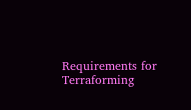Requirements for Terraforming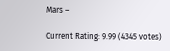Mars –

Current Rating: 9.99 (4345 votes)